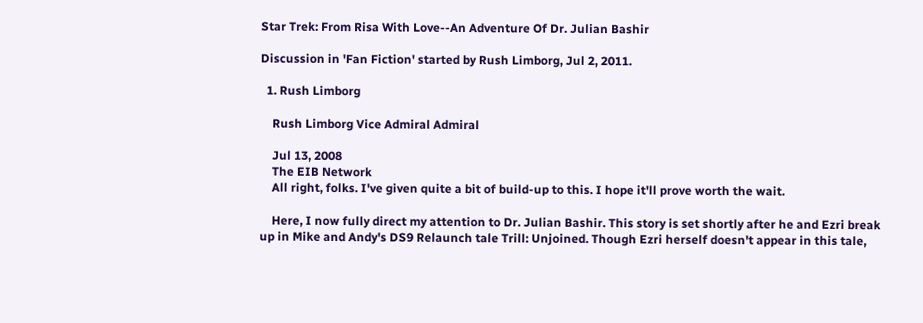Star Trek: From Risa With Love--An Adventure Of Dr. Julian Bashir

Discussion in 'Fan Fiction' started by Rush Limborg, Jul 2, 2011.

  1. Rush Limborg

    Rush Limborg Vice Admiral Admiral

    Jul 13, 2008
    The EIB Network
    All right, folks. I've given quite a bit of build-up to this. I hope it'll prove worth the wait.

    Here, I now fully direct my attention to Dr. Julian Bashir. This story is set shortly after he and Ezri break up in Mike and Andy's DS9 Relaunch tale Trill: Unjoined. Though Ezri herself doesn't appear in this tale,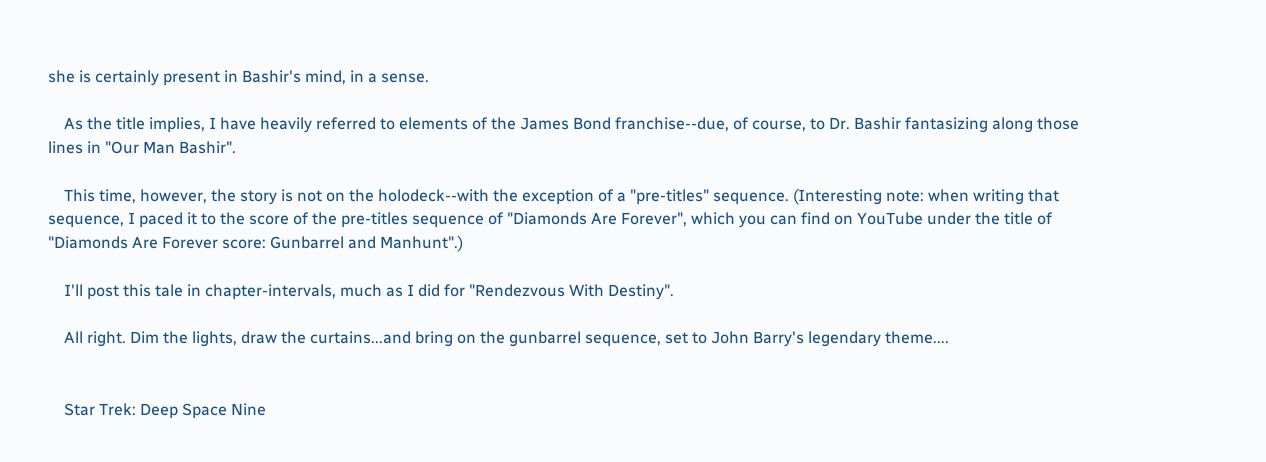she is certainly present in Bashir's mind, in a sense.

    As the title implies, I have heavily referred to elements of the James Bond franchise--due, of course, to Dr. Bashir fantasizing along those lines in "Our Man Bashir".

    This time, however, the story is not on the holodeck--with the exception of a "pre-titles" sequence. (Interesting note: when writing that sequence, I paced it to the score of the pre-titles sequence of "Diamonds Are Forever", which you can find on YouTube under the title of "Diamonds Are Forever score: Gunbarrel and Manhunt".)

    I'll post this tale in chapter-intervals, much as I did for "Rendezvous With Destiny".

    All right. Dim the lights, draw the curtains...and bring on the gunbarrel sequence, set to John Barry's legendary theme....


    Star Trek: Deep Space Nine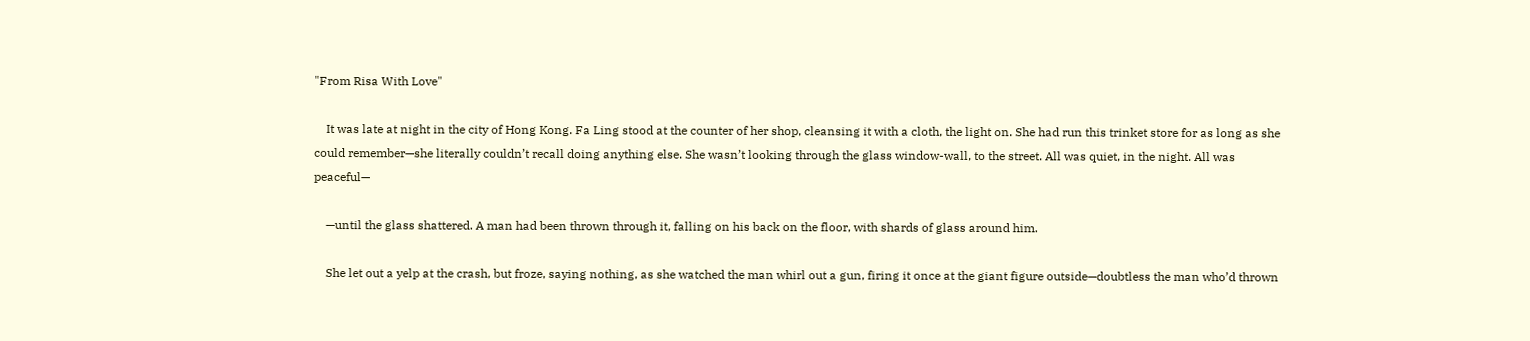"From Risa With Love"

    It was late at night in the city of Hong Kong. Fa Ling stood at the counter of her shop, cleansing it with a cloth, the light on. She had run this trinket store for as long as she could remember—she literally couldn’t recall doing anything else. She wasn’t looking through the glass window-wall, to the street. All was quiet, in the night. All was peaceful—

    —until the glass shattered. A man had been thrown through it, falling on his back on the floor, with shards of glass around him.

    She let out a yelp at the crash, but froze, saying nothing, as she watched the man whirl out a gun, firing it once at the giant figure outside—doubtless the man who’d thrown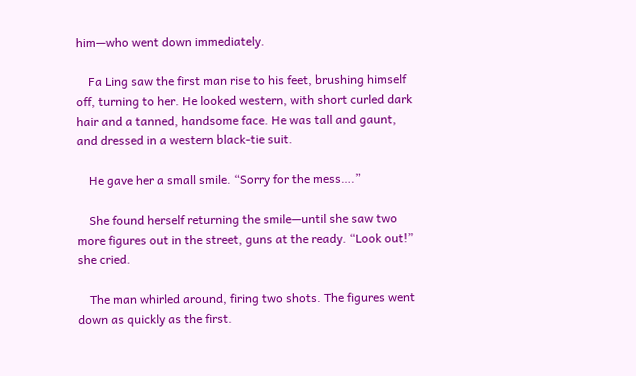him—who went down immediately.

    Fa Ling saw the first man rise to his feet, brushing himself off, turning to her. He looked western, with short curled dark hair and a tanned, handsome face. He was tall and gaunt, and dressed in a western black-tie suit.

    He gave her a small smile. “Sorry for the mess….”

    She found herself returning the smile—until she saw two more figures out in the street, guns at the ready. “Look out!” she cried.

    The man whirled around, firing two shots. The figures went down as quickly as the first.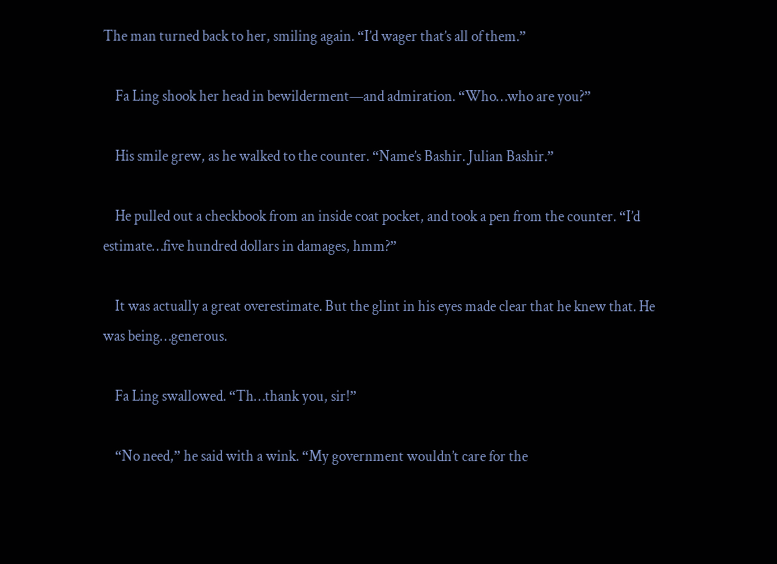The man turned back to her, smiling again. “I’d wager that’s all of them.”

    Fa Ling shook her head in bewilderment—and admiration. “Who…who are you?”

    His smile grew, as he walked to the counter. “Name’s Bashir. Julian Bashir.”

    He pulled out a checkbook from an inside coat pocket, and took a pen from the counter. “I’d estimate…five hundred dollars in damages, hmm?”

    It was actually a great overestimate. But the glint in his eyes made clear that he knew that. He was being…generous.

    Fa Ling swallowed. “Th…thank you, sir!”

    “No need,” he said with a wink. “My government wouldn’t care for the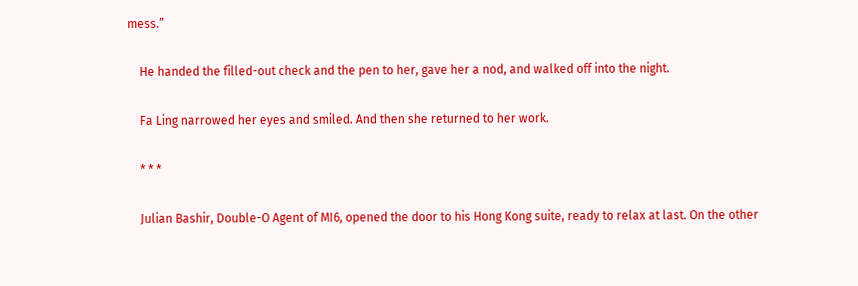mess.”

    He handed the filled-out check and the pen to her, gave her a nod, and walked off into the night.

    Fa Ling narrowed her eyes and smiled. And then she returned to her work.

    * * *

    Julian Bashir, Double-O Agent of MI6, opened the door to his Hong Kong suite, ready to relax at last. On the other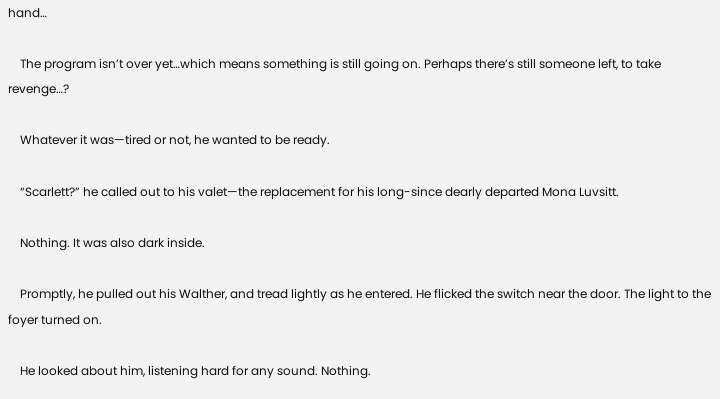hand…

    The program isn’t over yet…which means something is still going on. Perhaps there’s still someone left, to take revenge…?

    Whatever it was—tired or not, he wanted to be ready.

    “Scarlett?” he called out to his valet—the replacement for his long-since dearly departed Mona Luvsitt.

    Nothing. It was also dark inside.

    Promptly, he pulled out his Walther, and tread lightly as he entered. He flicked the switch near the door. The light to the foyer turned on.

    He looked about him, listening hard for any sound. Nothing.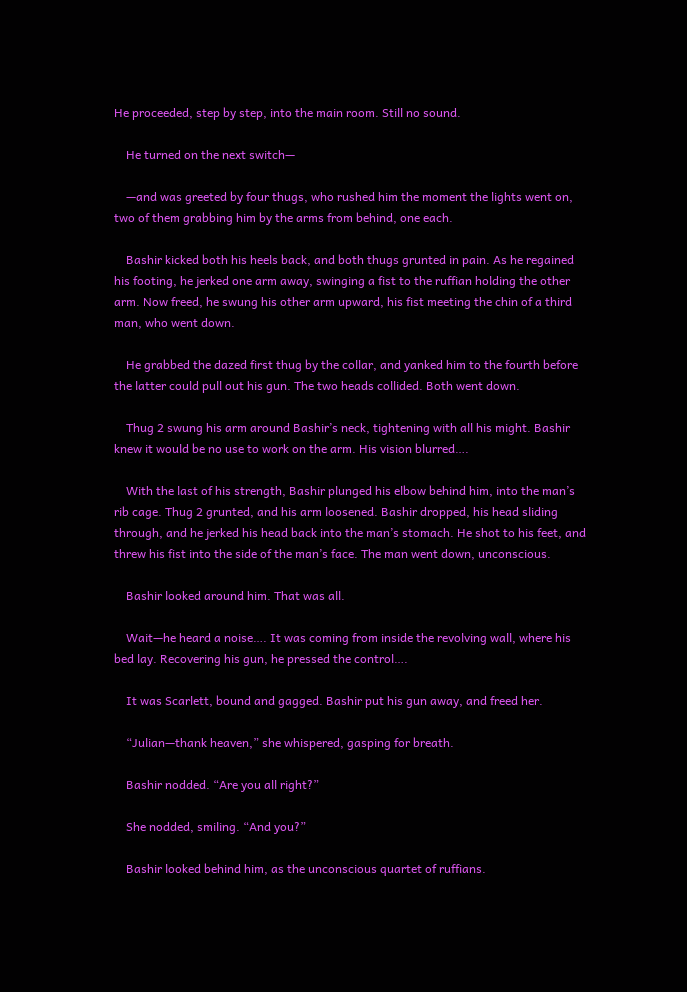He proceeded, step by step, into the main room. Still no sound.

    He turned on the next switch—

    —and was greeted by four thugs, who rushed him the moment the lights went on, two of them grabbing him by the arms from behind, one each.

    Bashir kicked both his heels back, and both thugs grunted in pain. As he regained his footing, he jerked one arm away, swinging a fist to the ruffian holding the other arm. Now freed, he swung his other arm upward, his fist meeting the chin of a third man, who went down.

    He grabbed the dazed first thug by the collar, and yanked him to the fourth before the latter could pull out his gun. The two heads collided. Both went down.

    Thug 2 swung his arm around Bashir’s neck, tightening with all his might. Bashir knew it would be no use to work on the arm. His vision blurred….

    With the last of his strength, Bashir plunged his elbow behind him, into the man’s rib cage. Thug 2 grunted, and his arm loosened. Bashir dropped, his head sliding through, and he jerked his head back into the man’s stomach. He shot to his feet, and threw his fist into the side of the man’s face. The man went down, unconscious.

    Bashir looked around him. That was all.

    Wait—he heard a noise…. It was coming from inside the revolving wall, where his bed lay. Recovering his gun, he pressed the control….

    It was Scarlett, bound and gagged. Bashir put his gun away, and freed her.

    “Julian—thank heaven,” she whispered, gasping for breath.

    Bashir nodded. “Are you all right?”

    She nodded, smiling. “And you?”

    Bashir looked behind him, as the unconscious quartet of ruffians.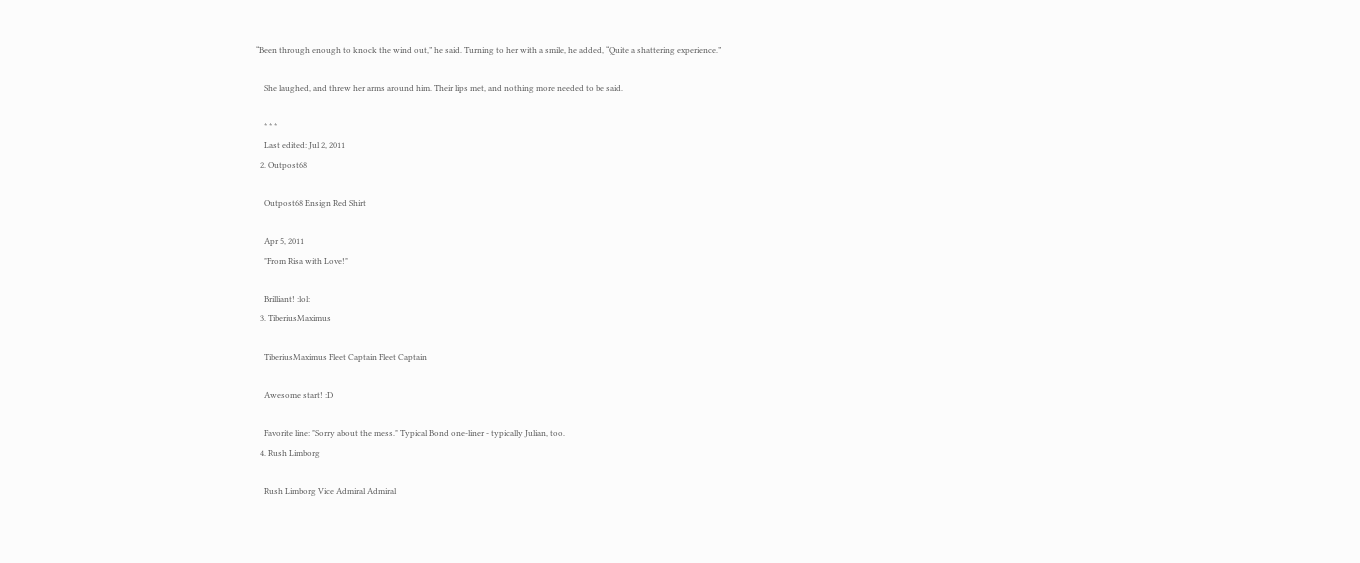“Been through enough to knock the wind out,” he said. Turning to her with a smile, he added, “Quite a shattering experience.”

    She laughed, and threw her arms around him. Their lips met, and nothing more needed to be said.

    * * *
    Last edited: Jul 2, 2011
  2. Outpost68

    Outpost68 Ensign Red Shirt

    Apr 5, 2011
    "From Risa with Love!"

    Brilliant! :lol:
  3. TiberiusMaximus

    TiberiusMaximus Fleet Captain Fleet Captain

    Awesome start! :D

    Favorite line: "Sorry about the mess." Typical Bond one-liner - typically Julian, too.
  4. Rush Limborg

    Rush Limborg Vice Admiral Admiral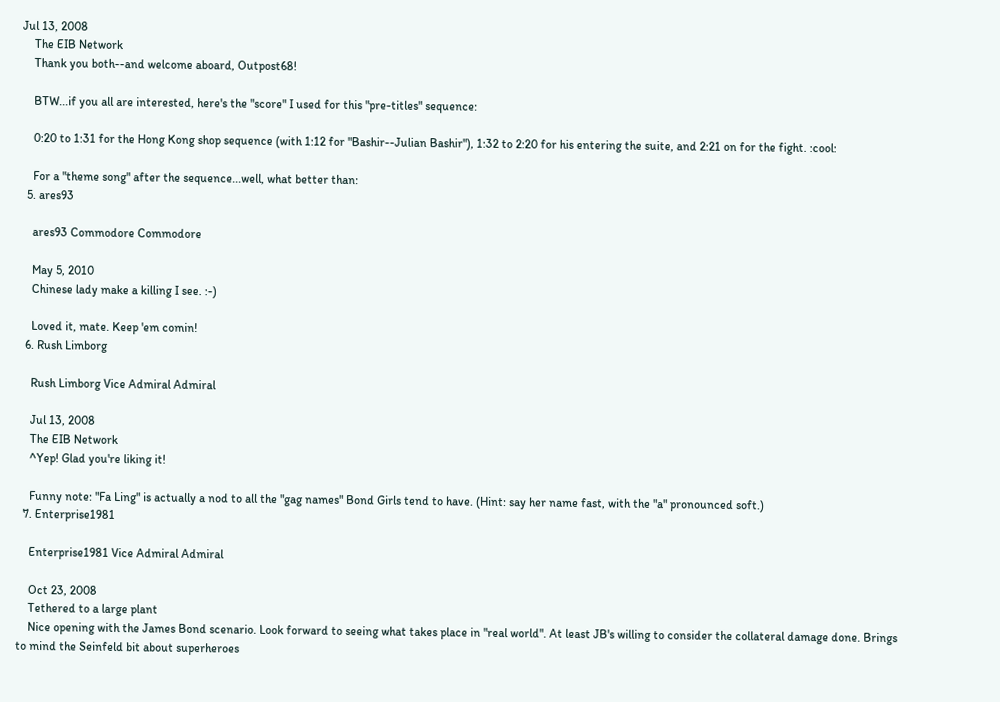Jul 13, 2008
    The EIB Network
    Thank you both--and welcome aboard, Outpost68!

    BTW...if you all are interested, here's the "score" I used for this "pre-titles" sequence:

    0:20 to 1:31 for the Hong Kong shop sequence (with 1:12 for "Bashir--Julian Bashir"), 1:32 to 2:20 for his entering the suite, and 2:21 on for the fight. :cool:

    For a "theme song" after the sequence...well, what better than:
  5. ares93

    ares93 Commodore Commodore

    May 5, 2010
    Chinese lady make a killing I see. :-)

    Loved it, mate. Keep 'em comin!
  6. Rush Limborg

    Rush Limborg Vice Admiral Admiral

    Jul 13, 2008
    The EIB Network
    ^Yep! Glad you're liking it!

    Funny note: "Fa Ling" is actually a nod to all the "gag names" Bond Girls tend to have. (Hint: say her name fast, with the "a" pronounced soft.)
  7. Enterprise1981

    Enterprise1981 Vice Admiral Admiral

    Oct 23, 2008
    Tethered to a large plant
    Nice opening with the James Bond scenario. Look forward to seeing what takes place in "real world". At least JB's willing to consider the collateral damage done. Brings to mind the Seinfeld bit about superheroes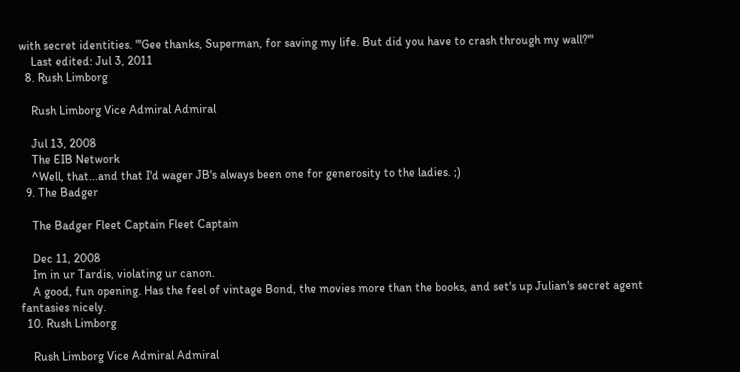with secret identities. "'Gee thanks, Superman, for saving my life. But did you have to crash through my wall?'"
    Last edited: Jul 3, 2011
  8. Rush Limborg

    Rush Limborg Vice Admiral Admiral

    Jul 13, 2008
    The EIB Network
    ^Well, that...and that I'd wager JB's always been one for generosity to the ladies. ;)
  9. The Badger

    The Badger Fleet Captain Fleet Captain

    Dec 11, 2008
    Im in ur Tardis, violating ur canon.
    A good, fun opening. Has the feel of vintage Bond, the movies more than the books, and set's up Julian's secret agent fantasies nicely.
  10. Rush Limborg

    Rush Limborg Vice Admiral Admiral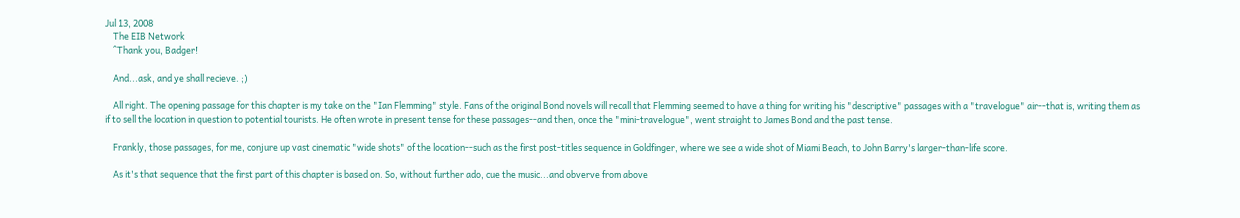Jul 13, 2008
    The EIB Network
    ^Thank you, Badger!

    And...ask, and ye shall recieve. ;)

    All right. The opening passage for this chapter is my take on the "Ian Flemming" style. Fans of the original Bond novels will recall that Flemming seemed to have a thing for writing his "descriptive" passages with a "travelogue" air--that is, writing them as if to sell the location in question to potential tourists. He often wrote in present tense for these passages--and then, once the "mini-travelogue", went straight to James Bond and the past tense.

    Frankly, those passages, for me, conjure up vast cinematic "wide shots" of the location--such as the first post-titles sequence in Goldfinger, where we see a wide shot of Miami Beach, to John Barry's larger-than-life score.

    As it's that sequence that the first part of this chapter is based on. So, without further ado, cue the music...and obverve from above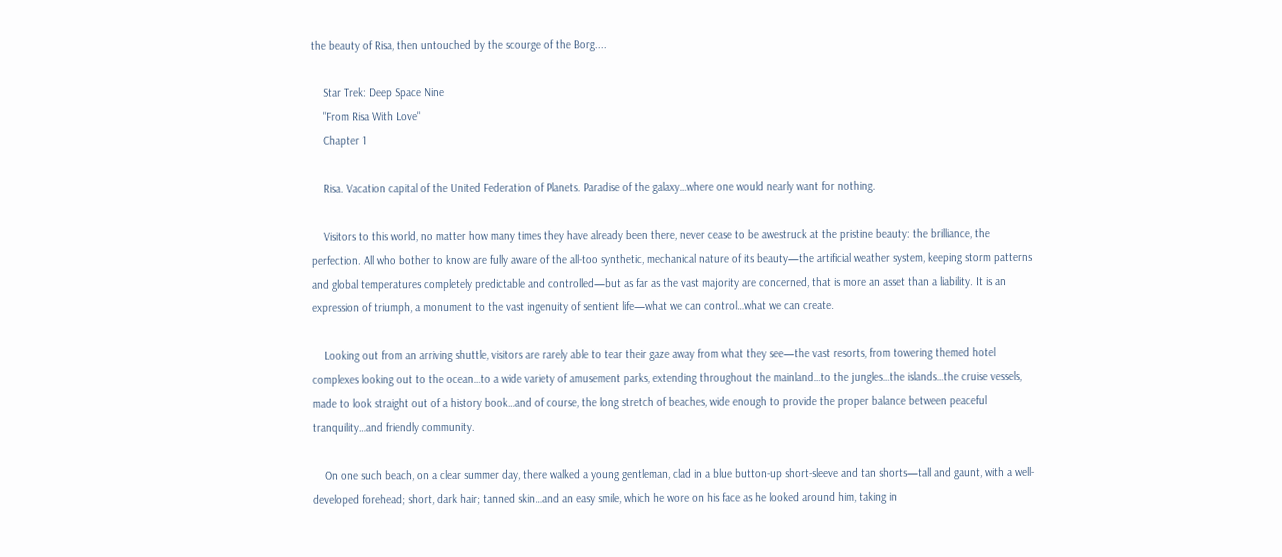the beauty of Risa, then untouched by the scourge of the Borg....

    Star Trek: Deep Space Nine
    "From Risa With Love"
    Chapter 1

    Risa. Vacation capital of the United Federation of Planets. Paradise of the galaxy…where one would nearly want for nothing.

    Visitors to this world, no matter how many times they have already been there, never cease to be awestruck at the pristine beauty: the brilliance, the perfection. All who bother to know are fully aware of the all-too synthetic, mechanical nature of its beauty—the artificial weather system, keeping storm patterns and global temperatures completely predictable and controlled—but as far as the vast majority are concerned, that is more an asset than a liability. It is an expression of triumph, a monument to the vast ingenuity of sentient life—what we can control…what we can create.

    Looking out from an arriving shuttle, visitors are rarely able to tear their gaze away from what they see—the vast resorts, from towering themed hotel complexes looking out to the ocean…to a wide variety of amusement parks, extending throughout the mainland…to the jungles…the islands…the cruise vessels, made to look straight out of a history book…and of course, the long stretch of beaches, wide enough to provide the proper balance between peaceful tranquility…and friendly community.

    On one such beach, on a clear summer day, there walked a young gentleman, clad in a blue button-up short-sleeve and tan shorts—tall and gaunt, with a well-developed forehead; short, dark hair; tanned skin…and an easy smile, which he wore on his face as he looked around him, taking in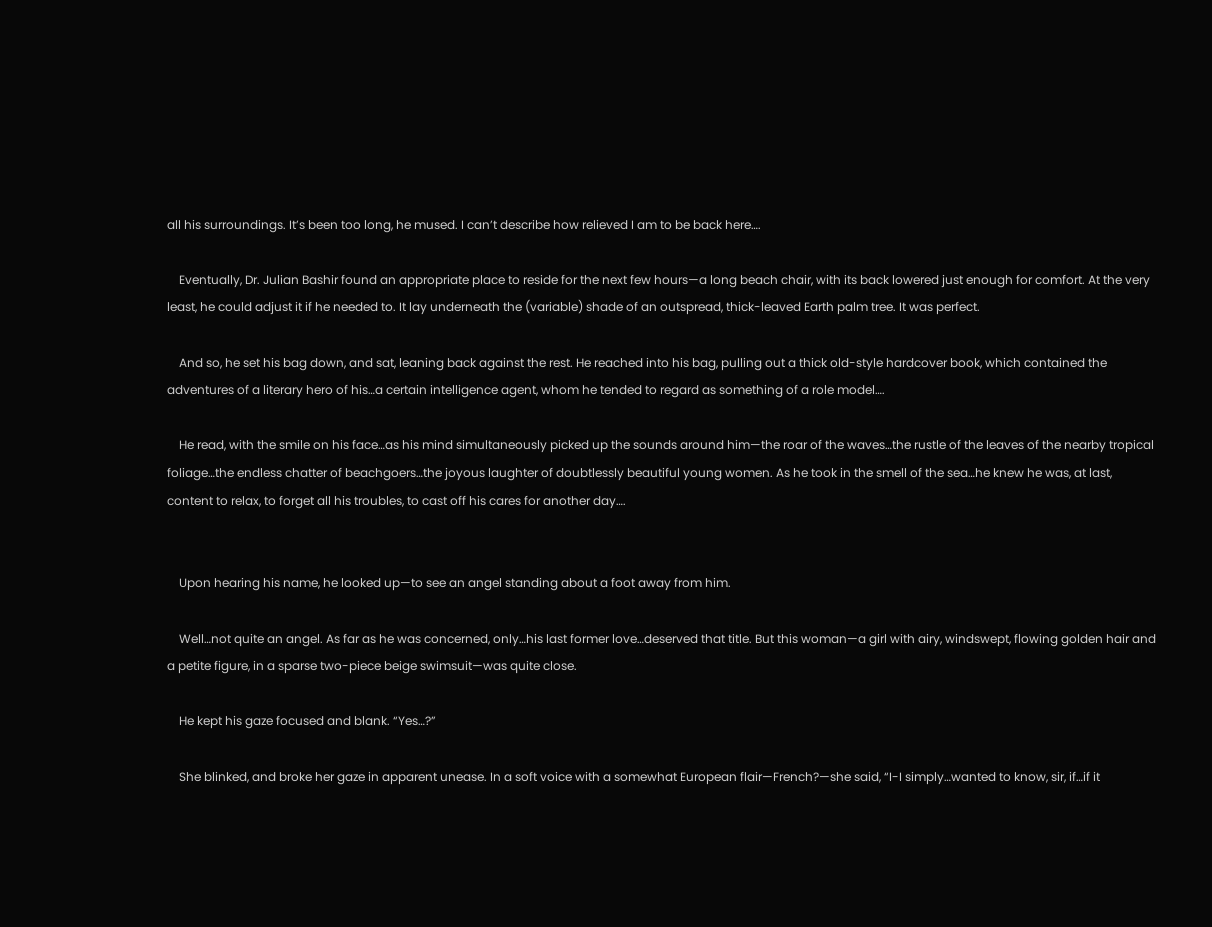all his surroundings. It’s been too long, he mused. I can’t describe how relieved I am to be back here….

    Eventually, Dr. Julian Bashir found an appropriate place to reside for the next few hours—a long beach chair, with its back lowered just enough for comfort. At the very least, he could adjust it if he needed to. It lay underneath the (variable) shade of an outspread, thick-leaved Earth palm tree. It was perfect.

    And so, he set his bag down, and sat, leaning back against the rest. He reached into his bag, pulling out a thick old-style hardcover book, which contained the adventures of a literary hero of his…a certain intelligence agent, whom he tended to regard as something of a role model….

    He read, with the smile on his face…as his mind simultaneously picked up the sounds around him—the roar of the waves…the rustle of the leaves of the nearby tropical foliage…the endless chatter of beachgoers…the joyous laughter of doubtlessly beautiful young women. As he took in the smell of the sea…he knew he was, at last, content to relax, to forget all his troubles, to cast off his cares for another day….


    Upon hearing his name, he looked up—to see an angel standing about a foot away from him.

    Well…not quite an angel. As far as he was concerned, only…his last former love…deserved that title. But this woman—a girl with airy, windswept, flowing golden hair and a petite figure, in a sparse two-piece beige swimsuit—was quite close.

    He kept his gaze focused and blank. “Yes…?”

    She blinked, and broke her gaze in apparent unease. In a soft voice with a somewhat European flair—French?—she said, “I-I simply…wanted to know, sir, if…if it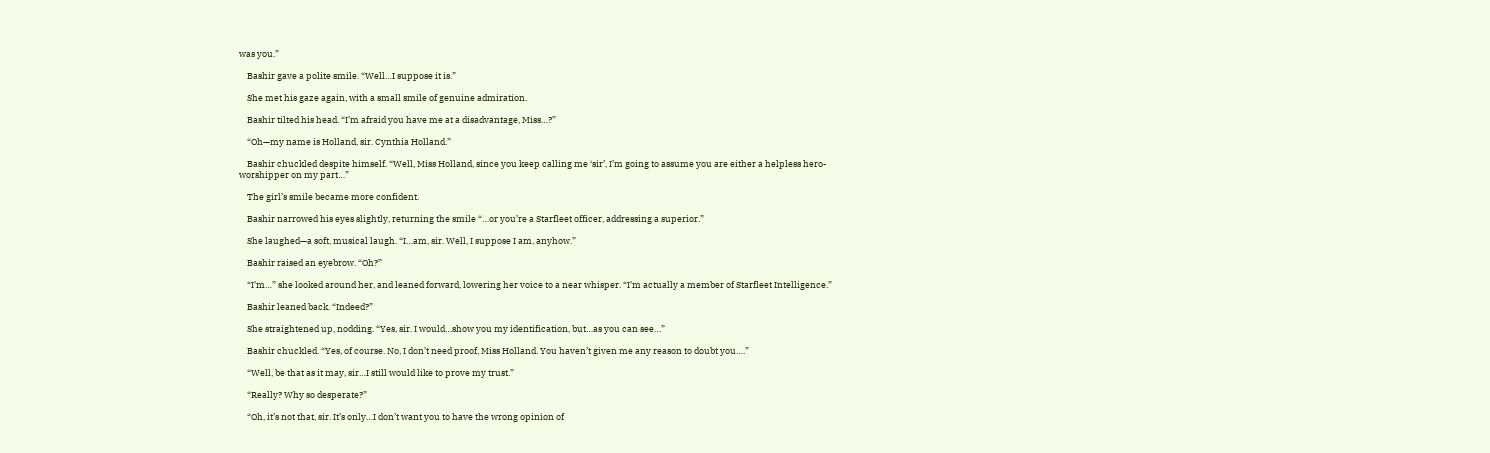was you.”

    Bashir gave a polite smile. “Well…I suppose it is.”

    She met his gaze again, with a small smile of genuine admiration.

    Bashir tilted his head. “I’m afraid you have me at a disadvantage, Miss…?”

    “Oh—my name is Holland, sir. Cynthia Holland.”

    Bashir chuckled despite himself. “Well, Miss Holland, since you keep calling me ‘sir’, I’m going to assume you are either a helpless hero-worshipper on my part…”

    The girl’s smile became more confident.

    Bashir narrowed his eyes slightly, returning the smile “…or you’re a Starfleet officer, addressing a superior.”

    She laughed—a soft, musical laugh. “I…am, sir. Well, I suppose I am, anyhow.”

    Bashir raised an eyebrow. “Oh?”

    “I’m…” she looked around her, and leaned forward, lowering her voice to a near whisper. “I’m actually a member of Starfleet Intelligence.”

    Bashir leaned back. “Indeed?”

    She straightened up, nodding. “Yes, sir. I would…show you my identification, but…as you can see…”

    Bashir chuckled. “Yes, of course. No, I don’t need proof, Miss Holland. You haven’t given me any reason to doubt you….”

    “Well, be that as it may, sir…I still would like to prove my trust.”

    “Really? Why so desperate?”

    “Oh, it’s not that, sir. It’s only…I don’t want you to have the wrong opinion of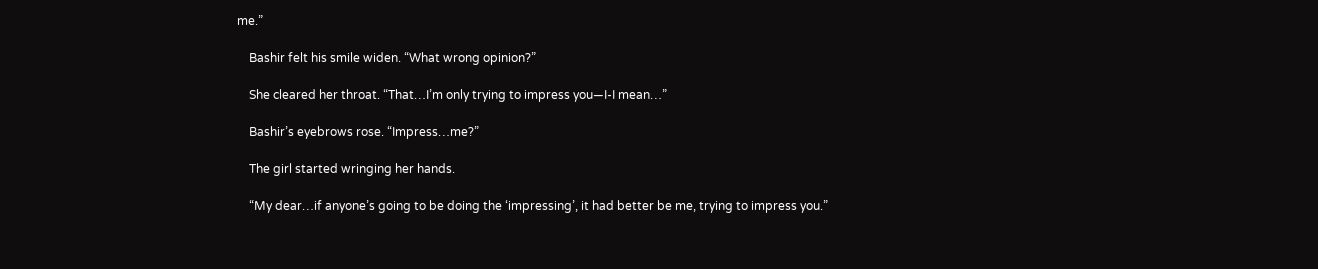me.”

    Bashir felt his smile widen. “What wrong opinion?”

    She cleared her throat. “That…I’m only trying to impress you—I-I mean…”

    Bashir’s eyebrows rose. “Impress…me?”

    The girl started wringing her hands.

    “My dear…if anyone’s going to be doing the ‘impressing’, it had better be me, trying to impress you.”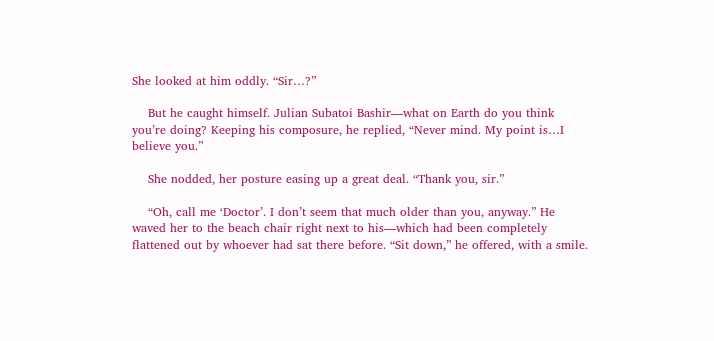She looked at him oddly. “Sir…?”

    But he caught himself. Julian Subatoi Bashir—what on Earth do you think you’re doing? Keeping his composure, he replied, “Never mind. My point is…I believe you.”

    She nodded, her posture easing up a great deal. “Thank you, sir.”

    “Oh, call me ‘Doctor’. I don’t seem that much older than you, anyway.” He waved her to the beach chair right next to his—which had been completely flattened out by whoever had sat there before. “Sit down,” he offered, with a smile.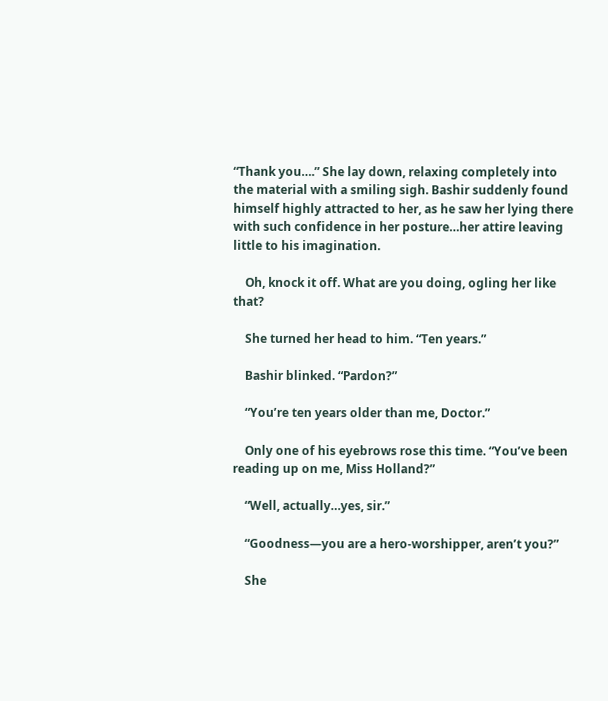“Thank you….” She lay down, relaxing completely into the material with a smiling sigh. Bashir suddenly found himself highly attracted to her, as he saw her lying there with such confidence in her posture…her attire leaving little to his imagination.

    Oh, knock it off. What are you doing, ogling her like that?

    She turned her head to him. “Ten years.”

    Bashir blinked. “Pardon?”

    “You’re ten years older than me, Doctor.”

    Only one of his eyebrows rose this time. “You’ve been reading up on me, Miss Holland?”

    “Well, actually…yes, sir.”

    “Goodness—you are a hero-worshipper, aren’t you?”

    She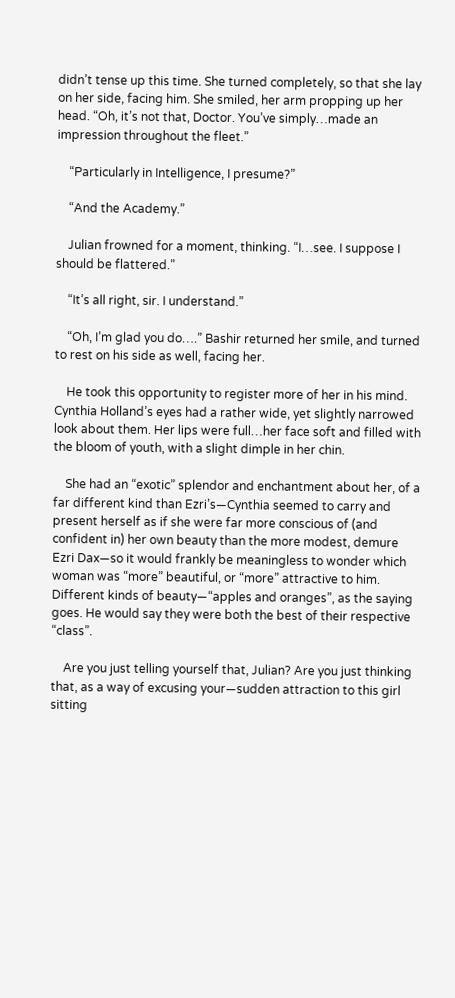didn’t tense up this time. She turned completely, so that she lay on her side, facing him. She smiled, her arm propping up her head. “Oh, it’s not that, Doctor. You’ve simply…made an impression throughout the fleet.”

    “Particularly in Intelligence, I presume?”

    “And the Academy.”

    Julian frowned for a moment, thinking. “I…see. I suppose I should be flattered.”

    “It’s all right, sir. I understand.”

    “Oh, I’m glad you do….” Bashir returned her smile, and turned to rest on his side as well, facing her.

    He took this opportunity to register more of her in his mind. Cynthia Holland’s eyes had a rather wide, yet slightly narrowed look about them. Her lips were full…her face soft and filled with the bloom of youth, with a slight dimple in her chin.

    She had an “exotic” splendor and enchantment about her, of a far different kind than Ezri’s—Cynthia seemed to carry and present herself as if she were far more conscious of (and confident in) her own beauty than the more modest, demure Ezri Dax—so it would frankly be meaningless to wonder which woman was “more” beautiful, or “more” attractive to him. Different kinds of beauty—“apples and oranges”, as the saying goes. He would say they were both the best of their respective “class”.

    Are you just telling yourself that, Julian? Are you just thinking that, as a way of excusing your—sudden attraction to this girl sitting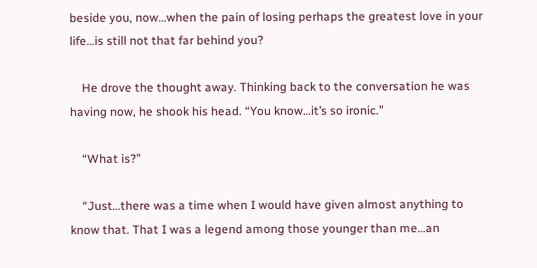beside you, now…when the pain of losing perhaps the greatest love in your life…is still not that far behind you?

    He drove the thought away. Thinking back to the conversation he was having now, he shook his head. “You know…it’s so ironic.”

    “What is?”

    “Just…there was a time when I would have given almost anything to know that. That I was a legend among those younger than me…an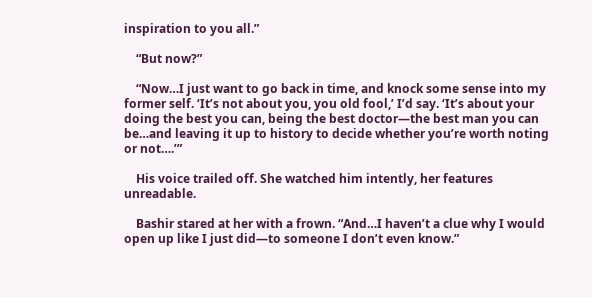inspiration to you all.”

    “But now?”

    “Now…I just want to go back in time, and knock some sense into my former self. ‘It’s not about you, you old fool,’ I’d say. ‘It’s about your doing the best you can, being the best doctor—the best man you can be…and leaving it up to history to decide whether you’re worth noting or not….’”

    His voice trailed off. She watched him intently, her features unreadable.

    Bashir stared at her with a frown. “And…I haven’t a clue why I would open up like I just did—to someone I don’t even know.”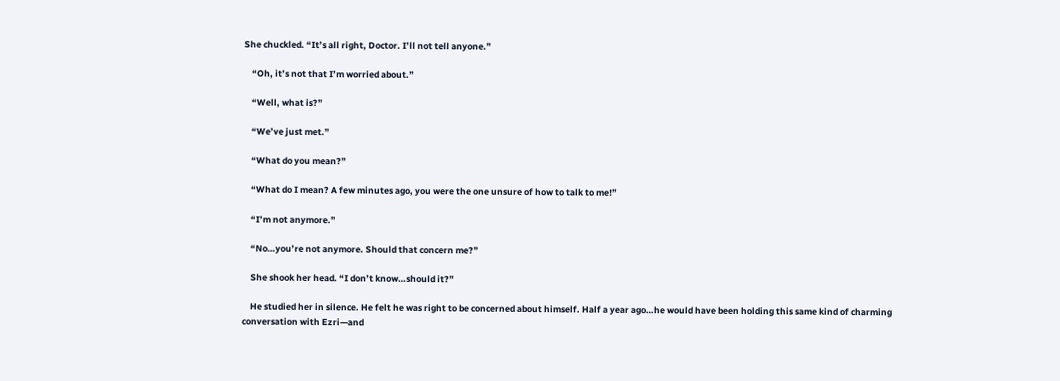She chuckled. “It’s all right, Doctor. I’ll not tell anyone.”

    “Oh, it’s not that I’m worried about.”

    “Well, what is?”

    “We’ve just met.”

    “What do you mean?”

    “What do I mean? A few minutes ago, you were the one unsure of how to talk to me!”

    “I’m not anymore.”

    “No…you’re not anymore. Should that concern me?”

    She shook her head. “I don’t know…should it?”

    He studied her in silence. He felt he was right to be concerned about himself. Half a year ago…he would have been holding this same kind of charming conversation with Ezri—and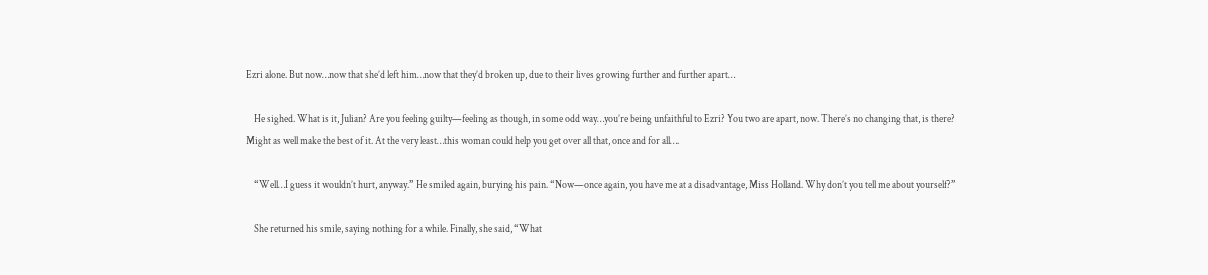Ezri alone. But now…now that she’d left him…now that they’d broken up, due to their lives growing further and further apart…

    He sighed. What is it, Julian? Are you feeling guilty—feeling as though, in some odd way…you’re being unfaithful to Ezri? You two are apart, now. There’s no changing that, is there? Might as well make the best of it. At the very least…this woman could help you get over all that, once and for all….

    “Well…I guess it wouldn’t hurt, anyway.” He smiled again, burying his pain. “Now—once again, you have me at a disadvantage, Miss Holland. Why don’t you tell me about yourself?”

    She returned his smile, saying nothing for a while. Finally, she said, “What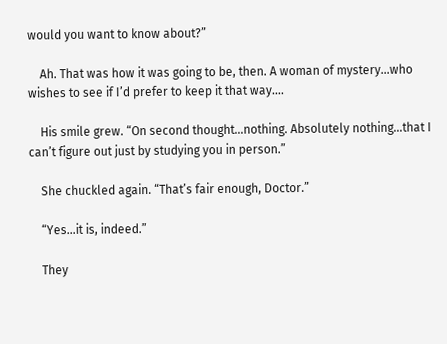would you want to know about?”

    Ah. That was how it was going to be, then. A woman of mystery…who wishes to see if I’d prefer to keep it that way….

    His smile grew. “On second thought…nothing. Absolutely nothing…that I can’t figure out just by studying you in person.”

    She chuckled again. “That’s fair enough, Doctor.”

    “Yes…it is, indeed.”

    They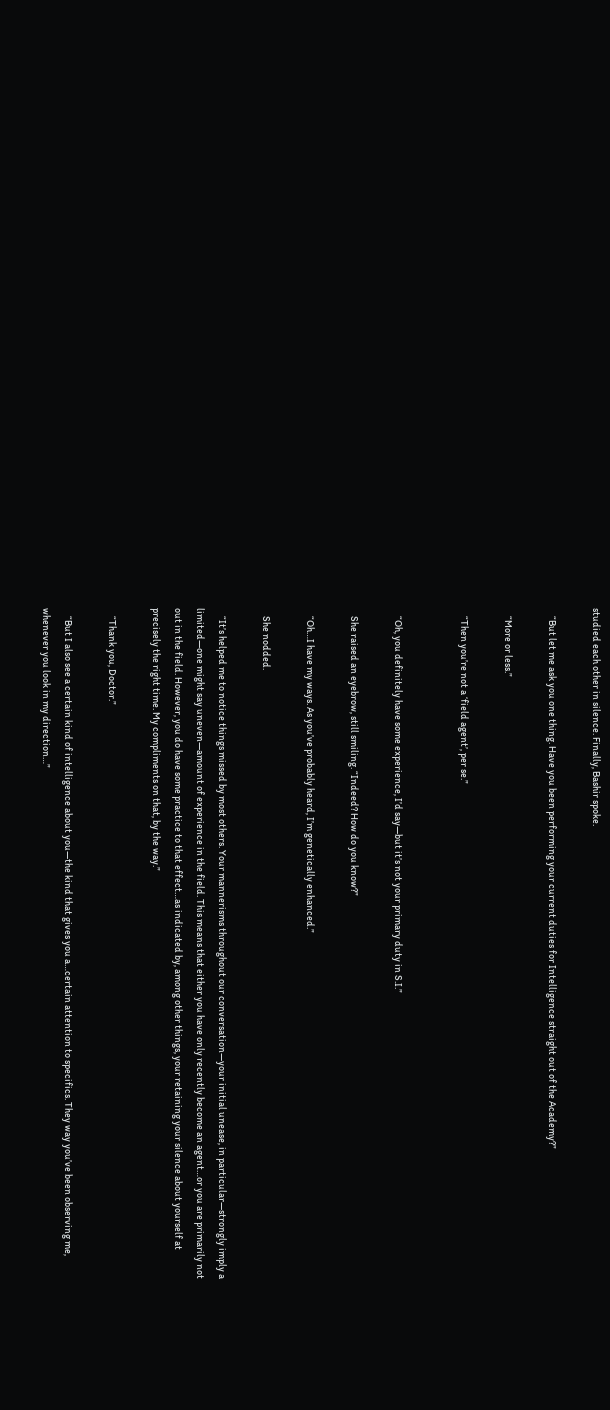studied each other in silence. Finally, Bashir spoke.

    “But let me ask you one thing. Have you been performing your current duties for Intelligence straight out of the Academy?”

    “More or less.”

    “Then you’re not a ‘field agent’, per se.”


    “Oh, you definitely have some experience, I’d say—but it’s not your primary duty in S.I.”

    She raised an eyebrow, still smiling. “Indeed? How do you know?”

    “Oh…I have my ways. As you’ve probably heard, I’m genetically enhanced.”

    She nodded.

    “It’s helped me to notice things missed by most others. Your mannerisms throughout our conversation—your initial unease, in particular—strongly imply a limited—one might say uneven—amount of experience in the field. This means that either you have only recently become an agent…or you are primarily not out in the field. However, you do have some practice to that effect…as indicated by, among other things, your retaining your silence about yourself at precisely the right time. My compliments on that, by the way.”

    “Thank you, Doctor.”

    “But I also see a certain kind of intelligence about you—the kind that gives you a…certain attention to specifics. They way you’ve been observing me, whenever you look in my direction…”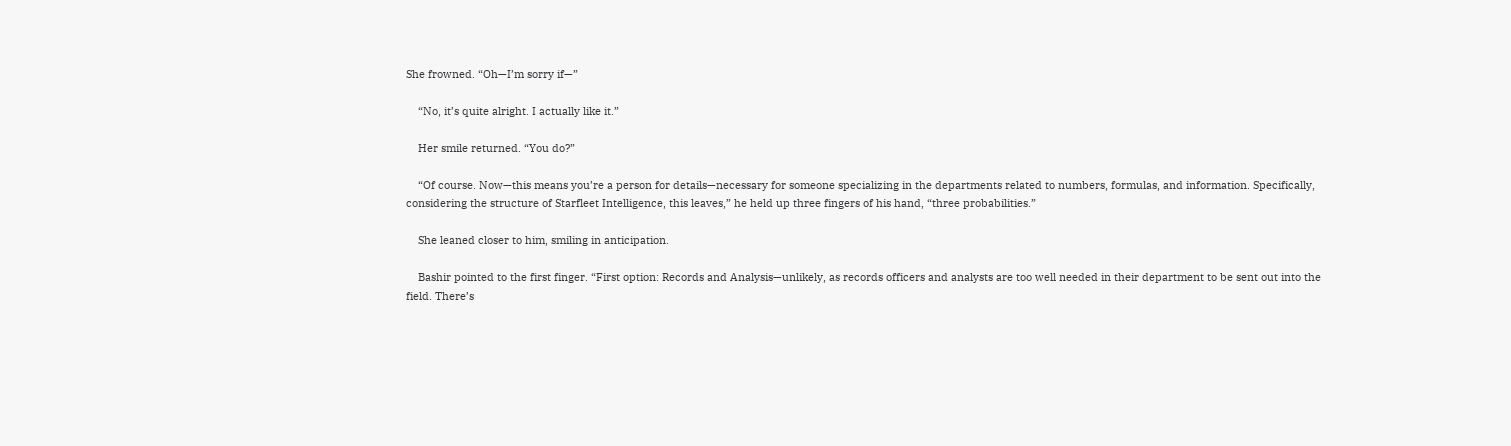She frowned. “Oh—I’m sorry if—”

    “No, it’s quite alright. I actually like it.”

    Her smile returned. “You do?”

    “Of course. Now—this means you’re a person for details—necessary for someone specializing in the departments related to numbers, formulas, and information. Specifically, considering the structure of Starfleet Intelligence, this leaves,” he held up three fingers of his hand, “three probabilities.”

    She leaned closer to him, smiling in anticipation.

    Bashir pointed to the first finger. “First option: Records and Analysis—unlikely, as records officers and analysts are too well needed in their department to be sent out into the field. There’s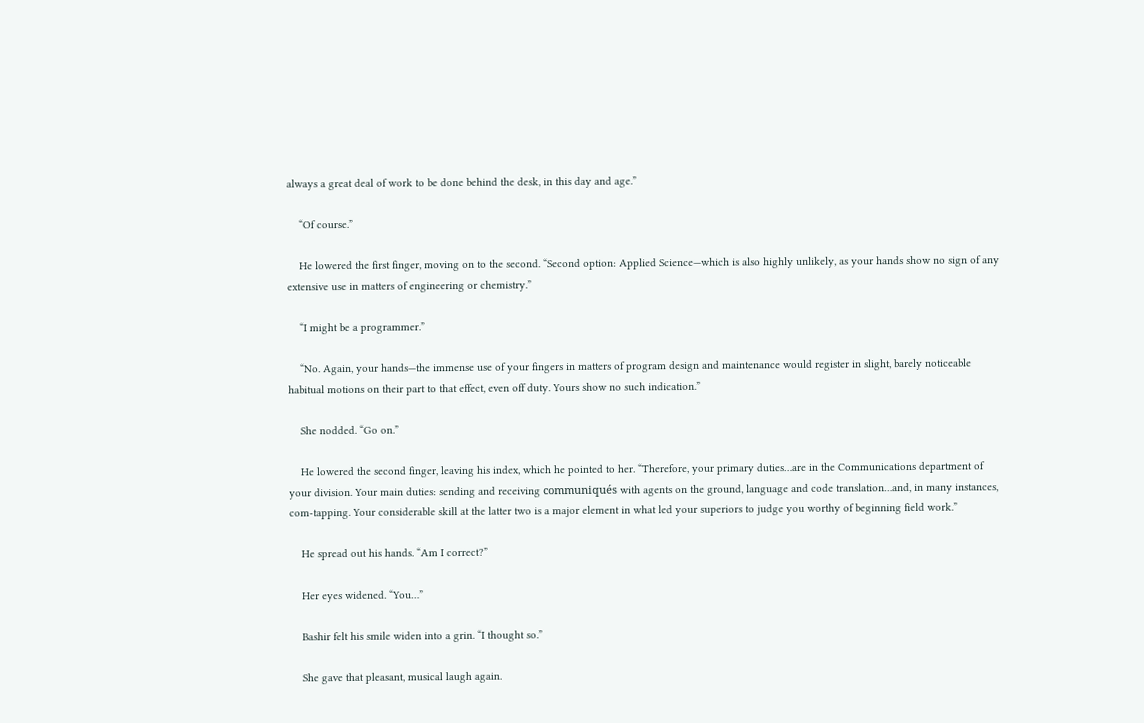always a great deal of work to be done behind the desk, in this day and age.”

    “Of course.”

    He lowered the first finger, moving on to the second. “Second option: Applied Science—which is also highly unlikely, as your hands show no sign of any extensive use in matters of engineering or chemistry.”

    “I might be a programmer.”

    “No. Again, your hands—the immense use of your fingers in matters of program design and maintenance would register in slight, barely noticeable habitual motions on their part to that effect, even off duty. Yours show no such indication.”

    She nodded. “Go on.”

    He lowered the second finger, leaving his index, which he pointed to her. “Therefore, your primary duties…are in the Communications department of your division. Your main duties: sending and receiving communiqués with agents on the ground, language and code translation…and, in many instances, com-tapping. Your considerable skill at the latter two is a major element in what led your superiors to judge you worthy of beginning field work.”

    He spread out his hands. “Am I correct?”

    Her eyes widened. “You…”

    Bashir felt his smile widen into a grin. “I thought so.”

    She gave that pleasant, musical laugh again.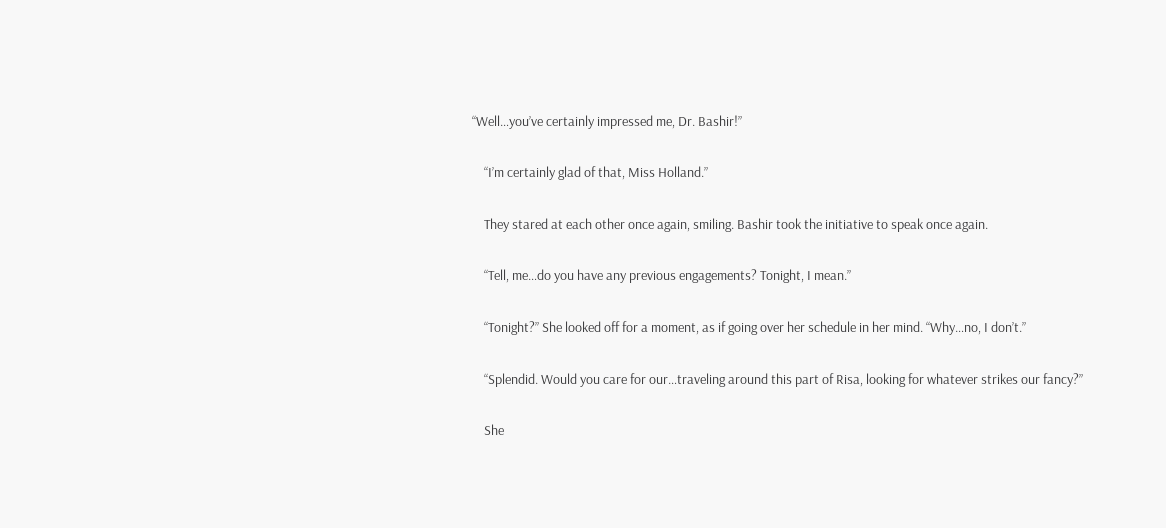“Well…you’ve certainly impressed me, Dr. Bashir!”

    “I’m certainly glad of that, Miss Holland.”

    They stared at each other once again, smiling. Bashir took the initiative to speak once again.

    “Tell, me…do you have any previous engagements? Tonight, I mean.”

    “Tonight?” She looked off for a moment, as if going over her schedule in her mind. “Why…no, I don’t.”

    “Splendid. Would you care for our…traveling around this part of Risa, looking for whatever strikes our fancy?”

    She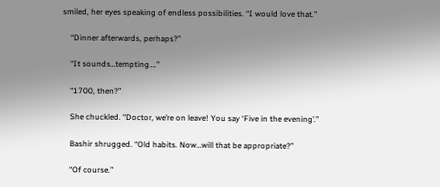smiled, her eyes speaking of endless possibilities. “I would love that.”

    “Dinner afterwards, perhaps?”

    “It sounds…tempting….”

    “1700, then?”

    She chuckled. “Doctor, we’re on leave! You say ‘Five in the evening’.”

    Bashir shrugged. “Old habits. Now…will that be appropriate?”

    “Of course.”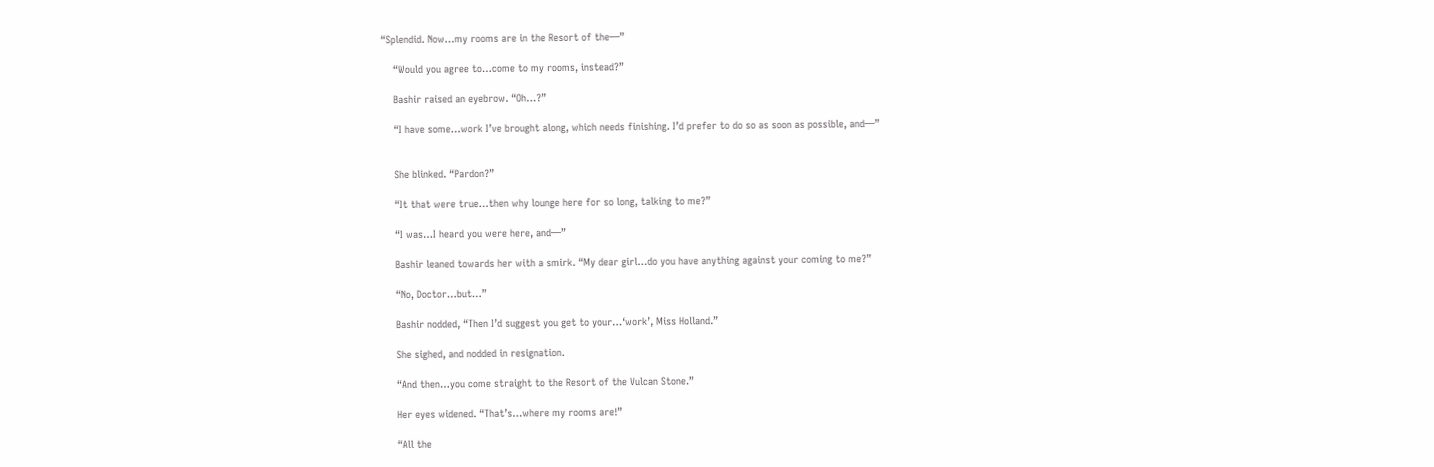“Splendid. Now…my rooms are in the Resort of the—”

    “Would you agree to…come to my rooms, instead?”

    Bashir raised an eyebrow. “Oh…?”

    “I have some…work I’ve brought along, which needs finishing. I’d prefer to do so as soon as possible, and—”


    She blinked. “Pardon?”

    “It that were true…then why lounge here for so long, talking to me?”

    “I was…I heard you were here, and—”

    Bashir leaned towards her with a smirk. “My dear girl…do you have anything against your coming to me?”

    “No, Doctor…but…”

    Bashir nodded, “Then I’d suggest you get to your…‘work’, Miss Holland.”

    She sighed, and nodded in resignation.

    “And then…you come straight to the Resort of the Vulcan Stone.”

    Her eyes widened. “That’s…where my rooms are!”

    “All the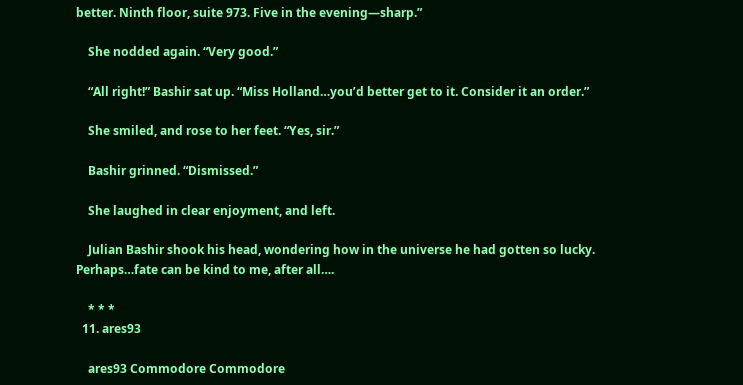better. Ninth floor, suite 973. Five in the evening—sharp.”

    She nodded again. “Very good.”

    “All right!” Bashir sat up. “Miss Holland…you’d better get to it. Consider it an order.”

    She smiled, and rose to her feet. “Yes, sir.”

    Bashir grinned. “Dismissed.”

    She laughed in clear enjoyment, and left.

    Julian Bashir shook his head, wondering how in the universe he had gotten so lucky. Perhaps…fate can be kind to me, after all….

    * * *
  11. ares93

    ares93 Commodore Commodore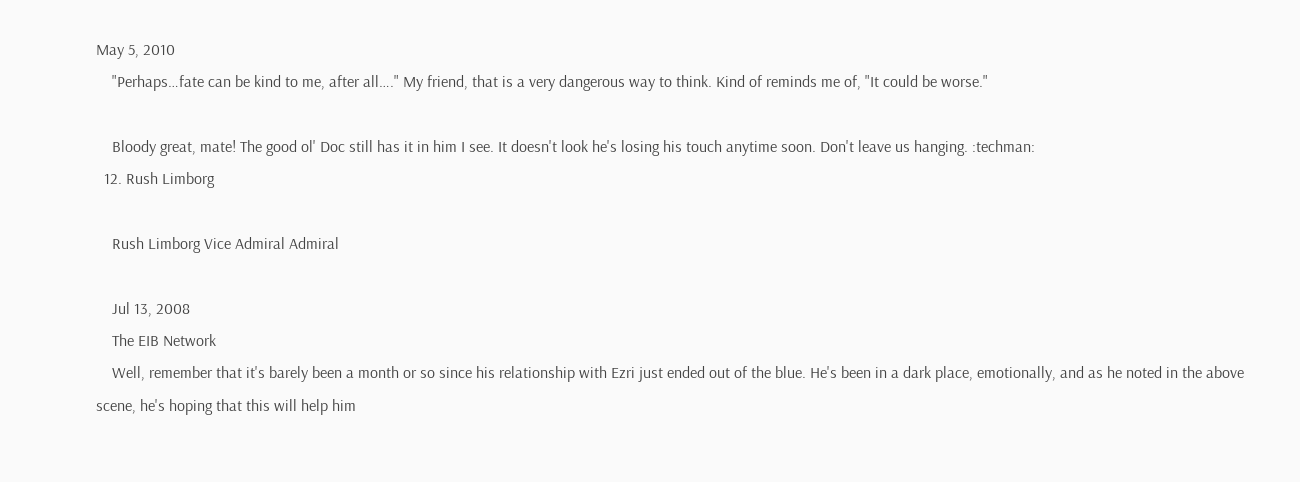May 5, 2010
    "Perhaps…fate can be kind to me, after all…." My friend, that is a very dangerous way to think. Kind of reminds me of, "It could be worse."

    Bloody great, mate! The good ol' Doc still has it in him I see. It doesn't look he's losing his touch anytime soon. Don't leave us hanging. :techman:
  12. Rush Limborg

    Rush Limborg Vice Admiral Admiral

    Jul 13, 2008
    The EIB Network
    Well, remember that it's barely been a month or so since his relationship with Ezri just ended out of the blue. He's been in a dark place, emotionally, and as he noted in the above scene, he's hoping that this will help him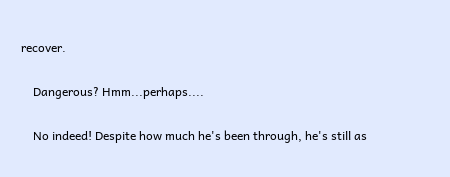recover.

    Dangerous? Hmm...perhaps....

    No indeed! Despite how much he's been through, he's still as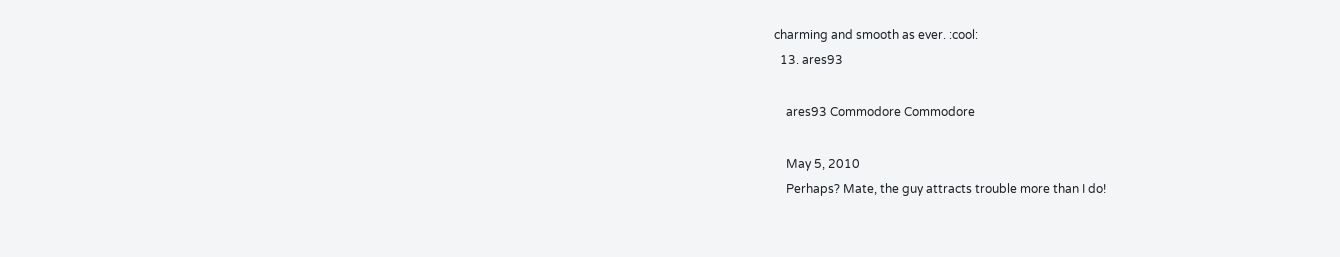charming and smooth as ever. :cool:
  13. ares93

    ares93 Commodore Commodore

    May 5, 2010
    Perhaps? Mate, the guy attracts trouble more than I do!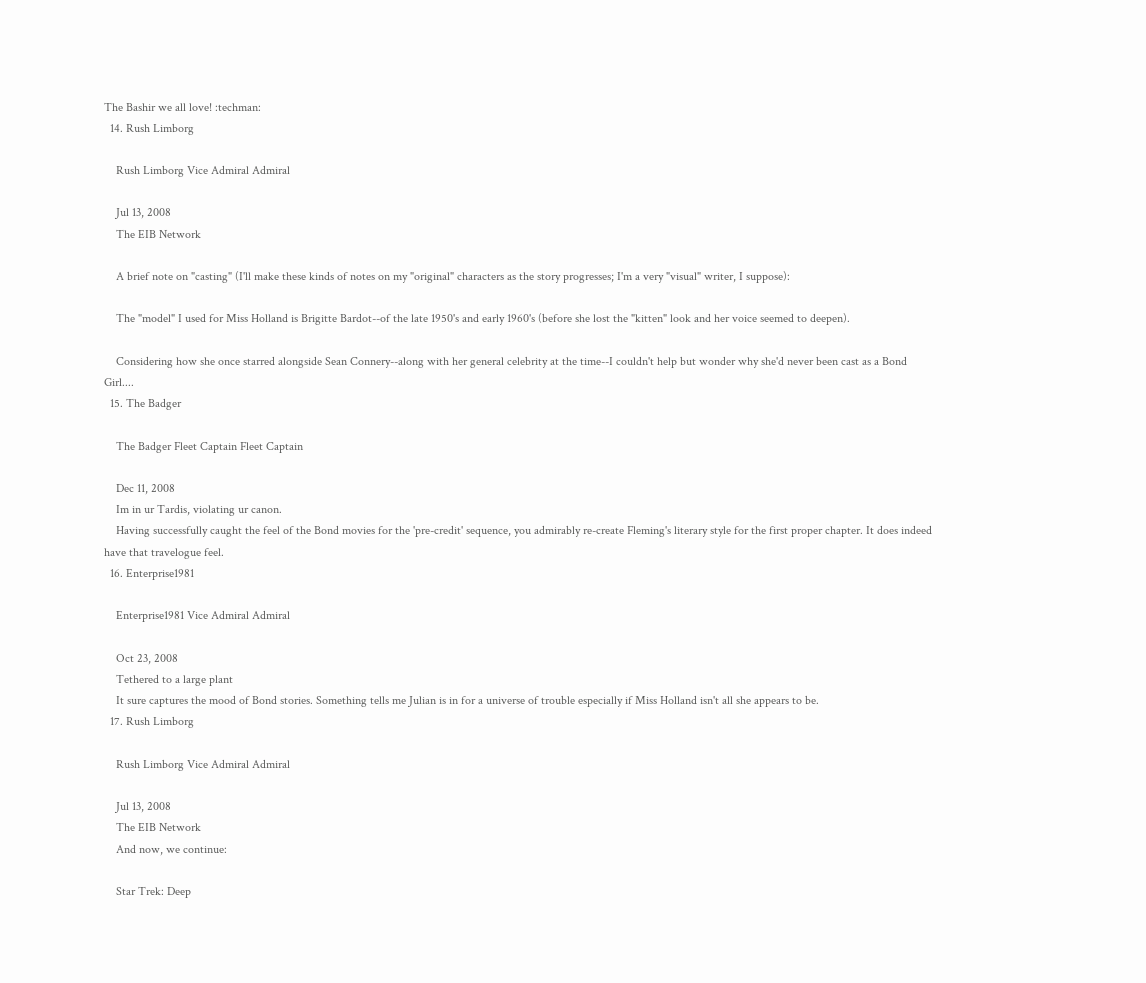The Bashir we all love! :techman:
  14. Rush Limborg

    Rush Limborg Vice Admiral Admiral

    Jul 13, 2008
    The EIB Network

    A brief note on "casting" (I'll make these kinds of notes on my "original" characters as the story progresses; I'm a very "visual" writer, I suppose):

    The "model" I used for Miss Holland is Brigitte Bardot--of the late 1950's and early 1960's (before she lost the "kitten" look and her voice seemed to deepen).

    Considering how she once starred alongside Sean Connery--along with her general celebrity at the time--I couldn't help but wonder why she'd never been cast as a Bond Girl....
  15. The Badger

    The Badger Fleet Captain Fleet Captain

    Dec 11, 2008
    Im in ur Tardis, violating ur canon.
    Having successfully caught the feel of the Bond movies for the 'pre-credit' sequence, you admirably re-create Fleming's literary style for the first proper chapter. It does indeed have that travelogue feel.
  16. Enterprise1981

    Enterprise1981 Vice Admiral Admiral

    Oct 23, 2008
    Tethered to a large plant
    It sure captures the mood of Bond stories. Something tells me Julian is in for a universe of trouble especially if Miss Holland isn't all she appears to be.
  17. Rush Limborg

    Rush Limborg Vice Admiral Admiral

    Jul 13, 2008
    The EIB Network
    And now, we continue:

    Star Trek: Deep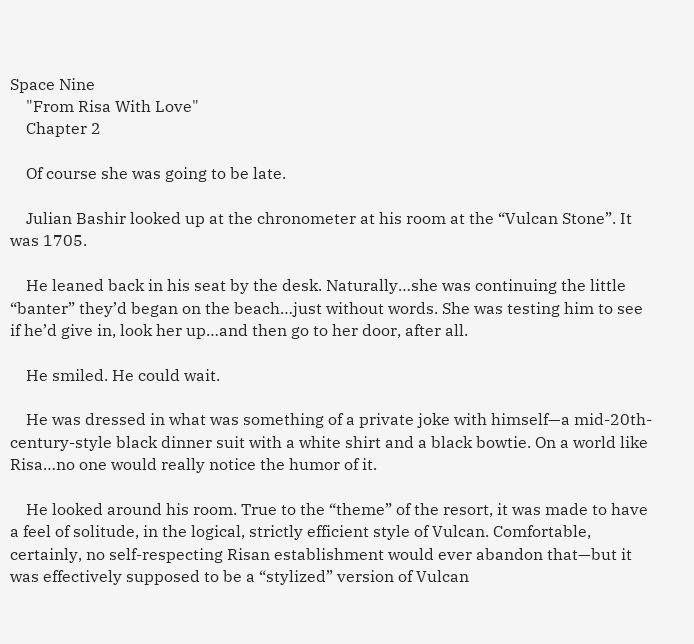Space Nine
    "From Risa With Love"
    Chapter 2

    Of course she was going to be late.

    Julian Bashir looked up at the chronometer at his room at the “Vulcan Stone”. It was 1705.

    He leaned back in his seat by the desk. Naturally…she was continuing the little “banter” they’d began on the beach…just without words. She was testing him to see if he’d give in, look her up…and then go to her door, after all.

    He smiled. He could wait.

    He was dressed in what was something of a private joke with himself—a mid-20th-century-style black dinner suit with a white shirt and a black bowtie. On a world like Risa…no one would really notice the humor of it.

    He looked around his room. True to the “theme” of the resort, it was made to have a feel of solitude, in the logical, strictly efficient style of Vulcan. Comfortable, certainly, no self-respecting Risan establishment would ever abandon that—but it was effectively supposed to be a “stylized” version of Vulcan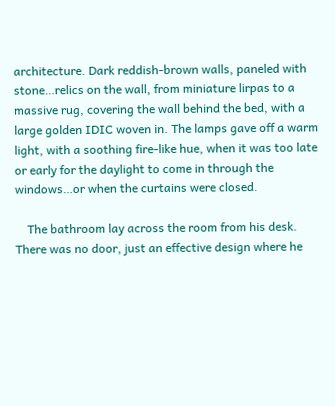architecture. Dark reddish-brown walls, paneled with stone…relics on the wall, from miniature lirpas to a massive rug, covering the wall behind the bed, with a large golden IDIC woven in. The lamps gave off a warm light, with a soothing fire-like hue, when it was too late or early for the daylight to come in through the windows…or when the curtains were closed.

    The bathroom lay across the room from his desk. There was no door, just an effective design where he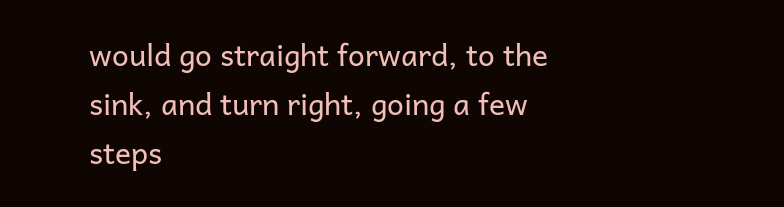would go straight forward, to the sink, and turn right, going a few steps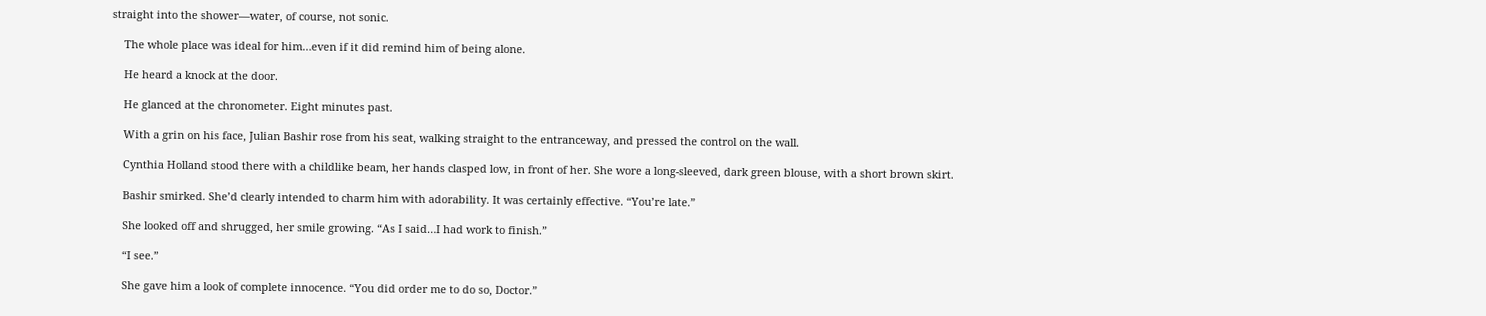straight into the shower—water, of course, not sonic.

    The whole place was ideal for him…even if it did remind him of being alone.

    He heard a knock at the door.

    He glanced at the chronometer. Eight minutes past.

    With a grin on his face, Julian Bashir rose from his seat, walking straight to the entranceway, and pressed the control on the wall.

    Cynthia Holland stood there with a childlike beam, her hands clasped low, in front of her. She wore a long-sleeved, dark green blouse, with a short brown skirt.

    Bashir smirked. She’d clearly intended to charm him with adorability. It was certainly effective. “You’re late.”

    She looked off and shrugged, her smile growing. “As I said…I had work to finish.”

    “I see.”

    She gave him a look of complete innocence. “You did order me to do so, Doctor.”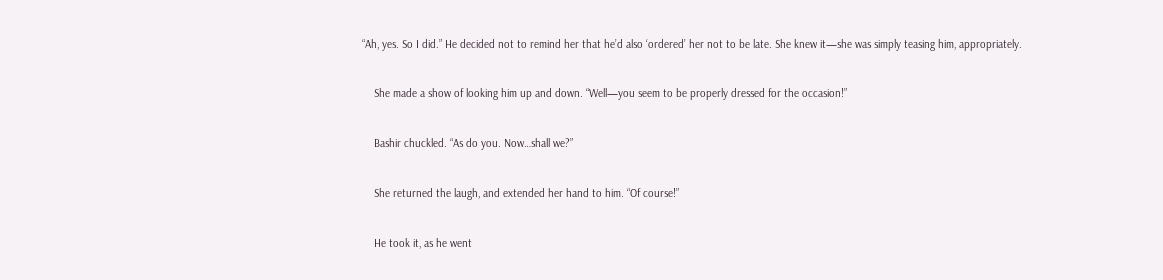“Ah, yes. So I did.” He decided not to remind her that he’d also ‘ordered’ her not to be late. She knew it—she was simply teasing him, appropriately.

    She made a show of looking him up and down. “Well—you seem to be properly dressed for the occasion!”

    Bashir chuckled. “As do you. Now…shall we?”

    She returned the laugh, and extended her hand to him. “Of course!”

    He took it, as he went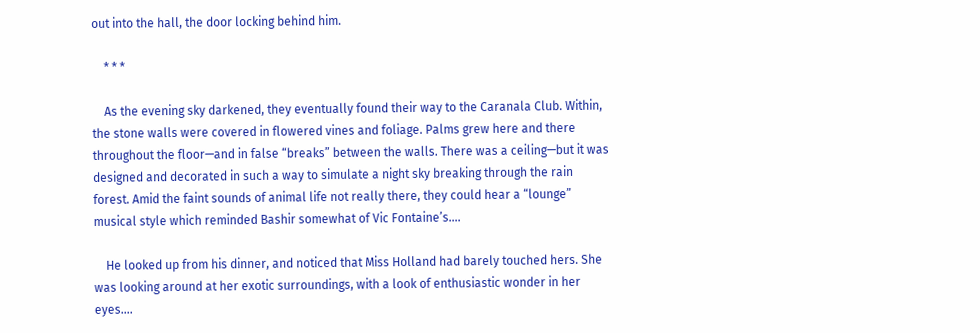out into the hall, the door locking behind him.

    * * *

    As the evening sky darkened, they eventually found their way to the Caranala Club. Within, the stone walls were covered in flowered vines and foliage. Palms grew here and there throughout the floor—and in false “breaks” between the walls. There was a ceiling—but it was designed and decorated in such a way to simulate a night sky breaking through the rain forest. Amid the faint sounds of animal life not really there, they could hear a “lounge” musical style which reminded Bashir somewhat of Vic Fontaine’s….

    He looked up from his dinner, and noticed that Miss Holland had barely touched hers. She was looking around at her exotic surroundings, with a look of enthusiastic wonder in her eyes….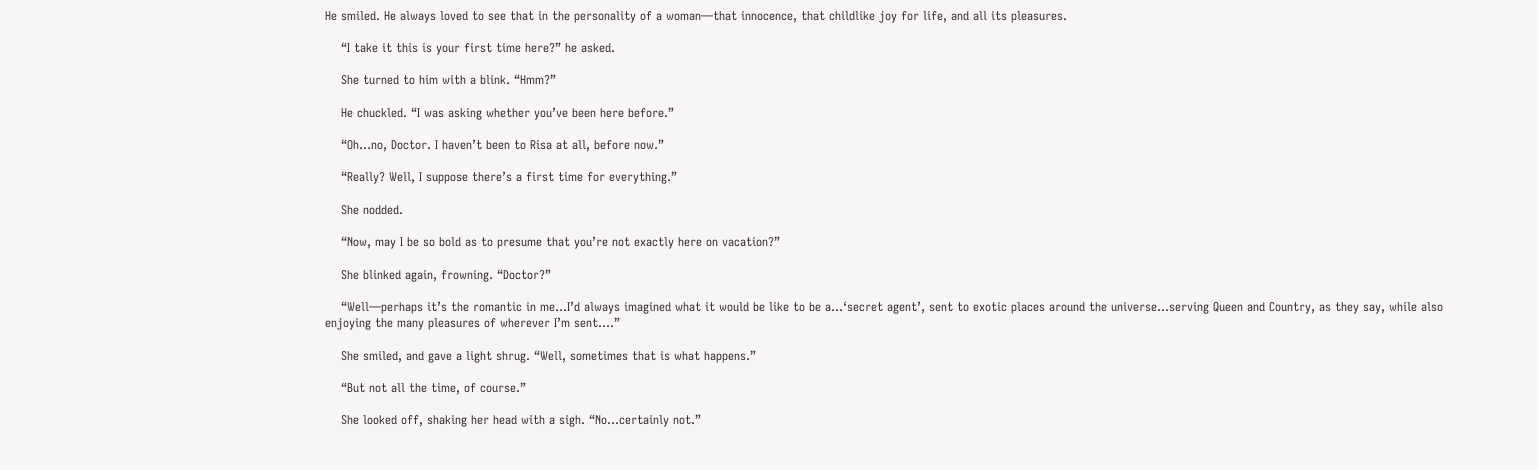He smiled. He always loved to see that in the personality of a woman—that innocence, that childlike joy for life, and all its pleasures.

    “I take it this is your first time here?” he asked.

    She turned to him with a blink. “Hmm?”

    He chuckled. “I was asking whether you’ve been here before.”

    “Oh…no, Doctor. I haven’t been to Risa at all, before now.”

    “Really? Well, I suppose there’s a first time for everything.”

    She nodded.

    “Now, may I be so bold as to presume that you’re not exactly here on vacation?”

    She blinked again, frowning. “Doctor?”

    “Well—perhaps it’s the romantic in me…I’d always imagined what it would be like to be a…‘secret agent’, sent to exotic places around the universe…serving Queen and Country, as they say, while also enjoying the many pleasures of wherever I’m sent….”

    She smiled, and gave a light shrug. “Well, sometimes that is what happens.”

    “But not all the time, of course.”

    She looked off, shaking her head with a sigh. “No…certainly not.”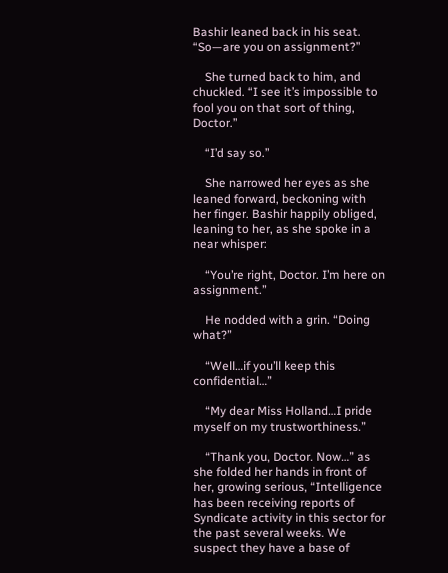Bashir leaned back in his seat. “So—are you on assignment?”

    She turned back to him, and chuckled. “I see it’s impossible to fool you on that sort of thing, Doctor.”

    “I’d say so.”

    She narrowed her eyes as she leaned forward, beckoning with her finger. Bashir happily obliged, leaning to her, as she spoke in a near whisper:

    “You’re right, Doctor. I’m here on assignment.”

    He nodded with a grin. “Doing what?”

    “Well…if you’ll keep this confidential…”

    “My dear Miss Holland…I pride myself on my trustworthiness.”

    “Thank you, Doctor. Now…” as she folded her hands in front of her, growing serious, “Intelligence has been receiving reports of Syndicate activity in this sector for the past several weeks. We suspect they have a base of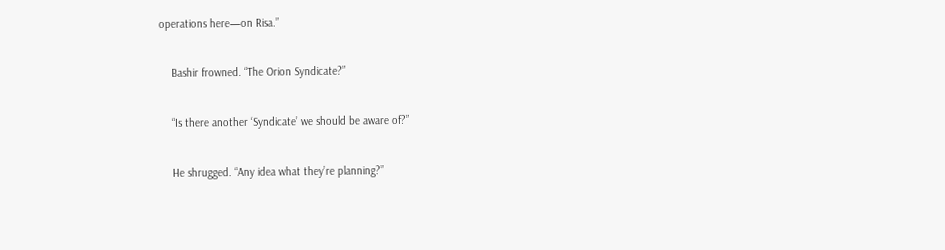operations here—on Risa.”

    Bashir frowned. “The Orion Syndicate?”

    “Is there another ‘Syndicate’ we should be aware of?”

    He shrugged. “Any idea what they’re planning?”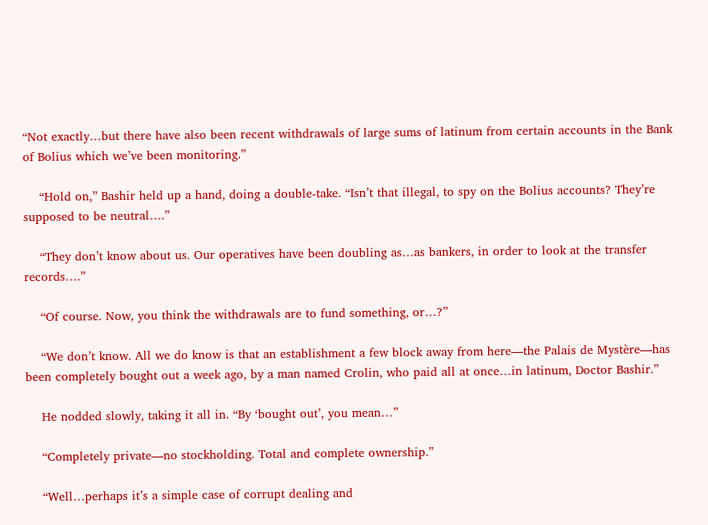“Not exactly…but there have also been recent withdrawals of large sums of latinum from certain accounts in the Bank of Bolius which we’ve been monitoring.”

    “Hold on,” Bashir held up a hand, doing a double-take. “Isn’t that illegal, to spy on the Bolius accounts? They’re supposed to be neutral….”

    “They don’t know about us. Our operatives have been doubling as…as bankers, in order to look at the transfer records….”

    “Of course. Now, you think the withdrawals are to fund something, or…?”

    “We don’t know. All we do know is that an establishment a few block away from here—the Palais de Mystère—has been completely bought out a week ago, by a man named Crolin, who paid all at once…in latinum, Doctor Bashir.”

    He nodded slowly, taking it all in. “By ‘bought out’, you mean…”

    “Completely private—no stockholding. Total and complete ownership.”

    “Well…perhaps it’s a simple case of corrupt dealing and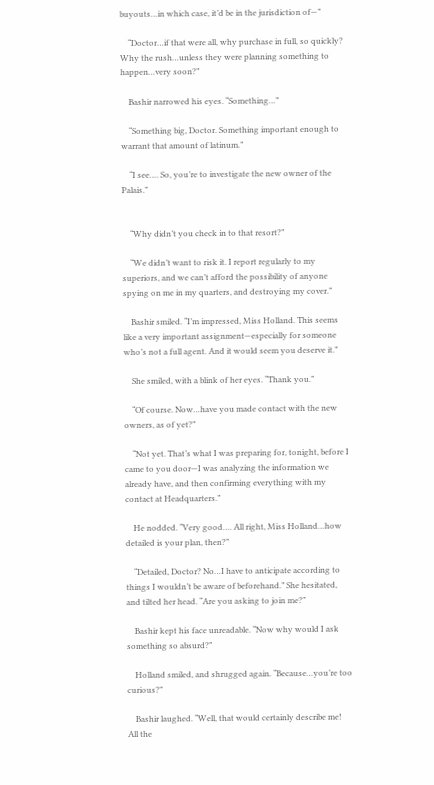buyouts…in which case, it’d be in the jurisdiction of—”

    “Doctor…if that were all, why purchase in full, so quickly? Why the rush…unless they were planning something to happen…very soon?”

    Bashir narrowed his eyes. “Something…”

    “Something big, Doctor. Something important enough to warrant that amount of latinum.”

    “I see…. So, you’re to investigate the new owner of the Palais.”


    “Why didn’t you check in to that resort?”

    “We didn’t want to risk it. I report regularly to my superiors, and we can’t afford the possibility of anyone spying on me in my quarters, and destroying my cover.”

    Bashir smiled. “I’m impressed, Miss Holland. This seems like a very important assignment—especially for someone who’s not a full agent. And it would seem you deserve it.”

    She smiled, with a blink of her eyes. “Thank you.”

    “Of course. Now…have you made contact with the new owners, as of yet?”

    “Not yet. That’s what I was preparing for, tonight, before I came to you door—I was analyzing the information we already have, and then confirming everything with my contact at Headquarters.”

    He nodded. “Very good…. All right, Miss Holland…how detailed is your plan, then?”

    “Detailed, Doctor? No…I have to anticipate according to things I wouldn’t be aware of beforehand.” She hesitated, and tilted her head. “Are you asking to join me?”

    Bashir kept his face unreadable. “Now why would I ask something so absurd?”

    Holland smiled, and shrugged again. “Because…you’re too curious?”

    Bashir laughed. “Well, that would certainly describe me! All the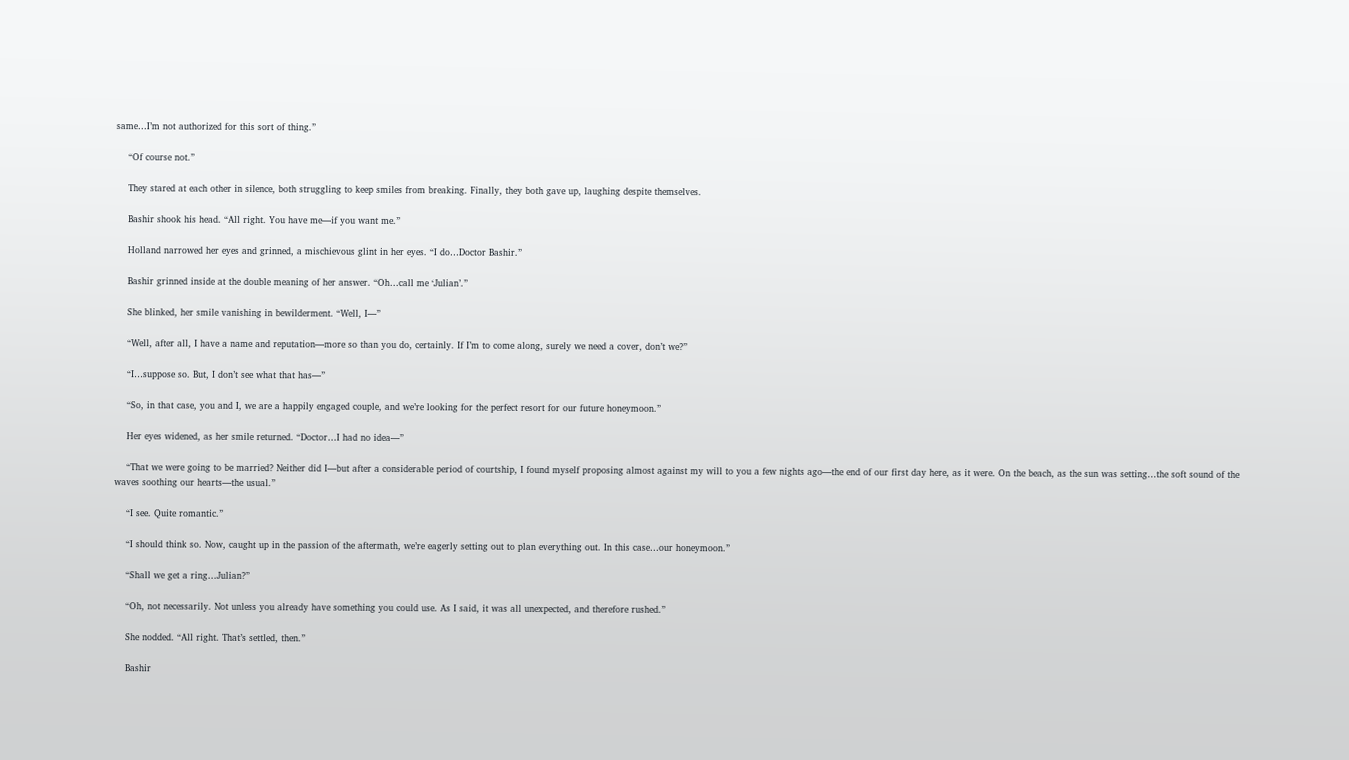same…I’m not authorized for this sort of thing.”

    “Of course not.”

    They stared at each other in silence, both struggling to keep smiles from breaking. Finally, they both gave up, laughing despite themselves.

    Bashir shook his head. “All right. You have me—if you want me.”

    Holland narrowed her eyes and grinned, a mischievous glint in her eyes. “I do…Doctor Bashir.”

    Bashir grinned inside at the double meaning of her answer. “Oh…call me ‘Julian’.”

    She blinked, her smile vanishing in bewilderment. “Well, I—”

    “Well, after all, I have a name and reputation—more so than you do, certainly. If I’m to come along, surely we need a cover, don’t we?”

    “I…suppose so. But, I don’t see what that has—”

    “So, in that case, you and I, we are a happily engaged couple, and we’re looking for the perfect resort for our future honeymoon.”

    Her eyes widened, as her smile returned. “Doctor…I had no idea—”

    “That we were going to be married? Neither did I—but after a considerable period of courtship, I found myself proposing almost against my will to you a few nights ago—the end of our first day here, as it were. On the beach, as the sun was setting…the soft sound of the waves soothing our hearts—the usual.”

    “I see. Quite romantic.”

    “I should think so. Now, caught up in the passion of the aftermath, we’re eagerly setting out to plan everything out. In this case…our honeymoon.”

    “Shall we get a ring…Julian?”

    “Oh, not necessarily. Not unless you already have something you could use. As I said, it was all unexpected, and therefore rushed.”

    She nodded. “All right. That’s settled, then.”

    Bashir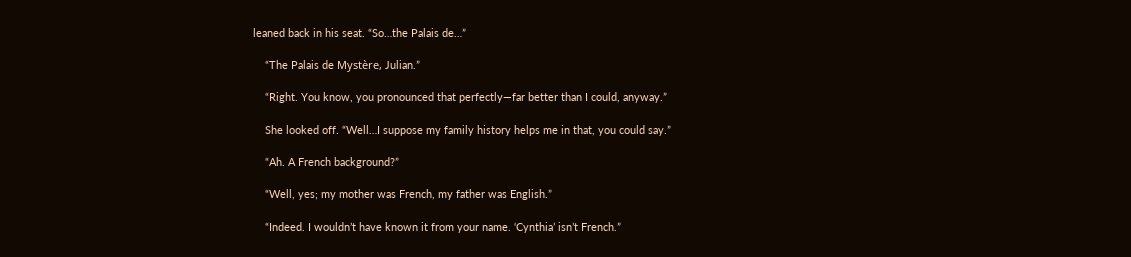leaned back in his seat. “So…the Palais de…”

    “The Palais de Mystère, Julian.”

    “Right. You know, you pronounced that perfectly—far better than I could, anyway.”

    She looked off. “Well…I suppose my family history helps me in that, you could say.”

    “Ah. A French background?”

    “Well, yes; my mother was French, my father was English.”

    “Indeed. I wouldn’t have known it from your name. ‘Cynthia’ isn’t French.”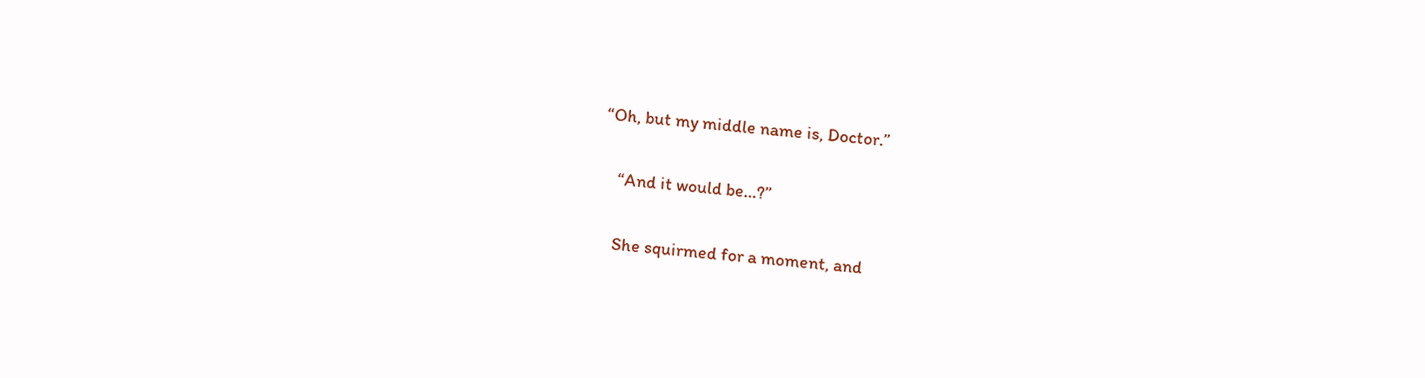“Oh, but my middle name is, Doctor.”

    “And it would be…?”

    She squirmed for a moment, and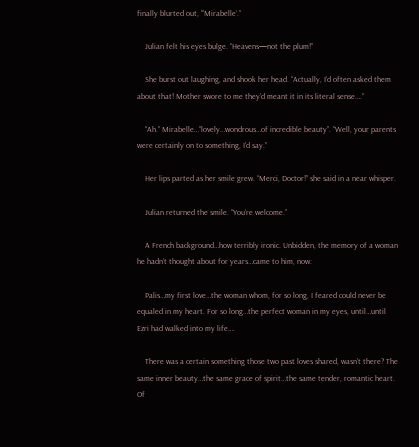finally blurted out, “‘Mirabelle’.”

    Julian felt his eyes bulge. “Heavens—not the plum!”

    She burst out laughing, and shook her head. “Actually, I’d often asked them about that! Mother swore to me they’d meant it in its literal sense….”

    “Ah.” Mirabelle…“lovely…wondrous…of incredible beauty”. “Well, your parents were certainly on to something, I’d say.”

    Her lips parted as her smile grew. “Merci, Doctor!” she said in a near whisper.

    Julian returned the smile. “You’re welcome.”

    A French background…how terribly ironic. Unbidden, the memory of a woman he hadn’t thought about for years…came to him, now:

    Palis…my first love…the woman whom, for so long, I feared could never be equaled in my heart. For so long…the perfect woman in my eyes, until…until Ezri had walked into my life….

    There was a certain something those two past loves shared, wasn’t there? The same inner beauty…the same grace of spirit…the same tender, romantic heart. Of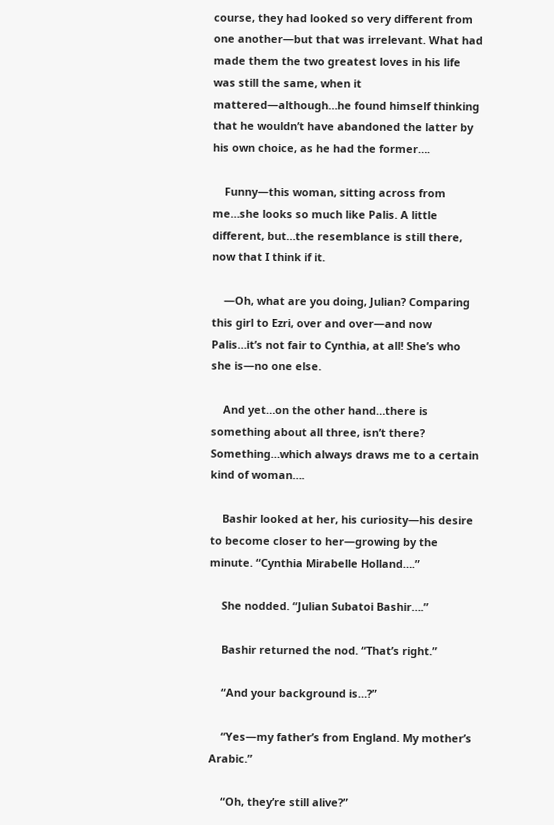course, they had looked so very different from one another—but that was irrelevant. What had made them the two greatest loves in his life was still the same, when it mattered—although…he found himself thinking that he wouldn’t have abandoned the latter by his own choice, as he had the former….

    Funny—this woman, sitting across from me…she looks so much like Palis. A little different, but…the resemblance is still there, now that I think if it.

    —Oh, what are you doing, Julian? Comparing this girl to Ezri, over and over—and now Palis…it’s not fair to Cynthia, at all! She’s who she is—no one else.

    And yet…on the other hand…there is something about all three, isn’t there? Something…which always draws me to a certain kind of woman….

    Bashir looked at her, his curiosity—his desire to become closer to her—growing by the minute. “Cynthia Mirabelle Holland….”

    She nodded. “Julian Subatoi Bashir….”

    Bashir returned the nod. “That’s right.”

    “And your background is…?”

    “Yes—my father’s from England. My mother’s Arabic.”

    “Oh, they’re still alive?”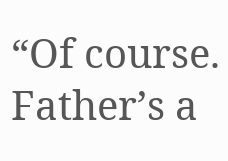“Of course. Father’s a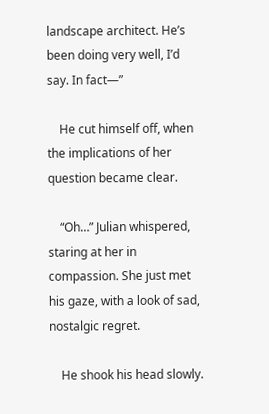landscape architect. He’s been doing very well, I’d say. In fact—”

    He cut himself off, when the implications of her question became clear.

    “Oh…” Julian whispered, staring at her in compassion. She just met his gaze, with a look of sad, nostalgic regret.

    He shook his head slowly.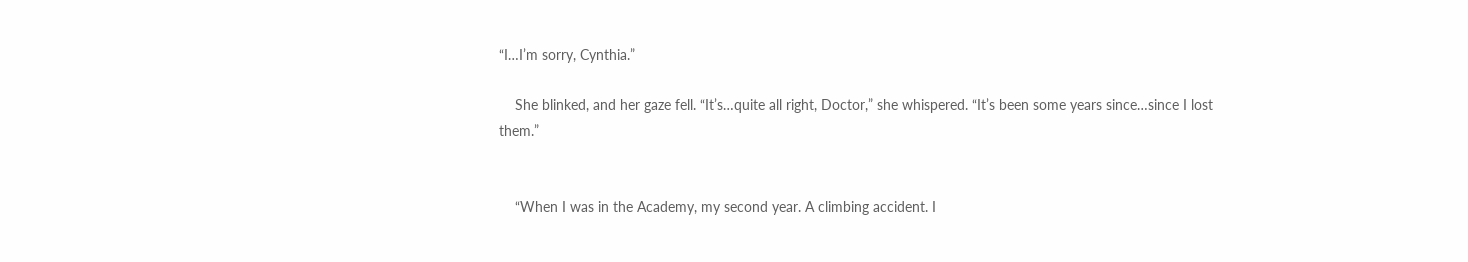“I…I’m sorry, Cynthia.”

    She blinked, and her gaze fell. “It’s…quite all right, Doctor,” she whispered. “It’s been some years since…since I lost them.”


    “When I was in the Academy, my second year. A climbing accident. I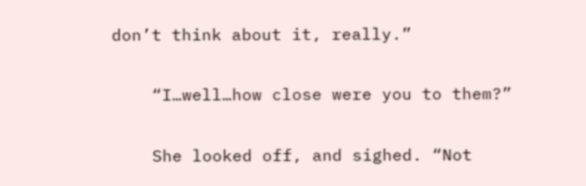don’t think about it, really.”

    “I…well…how close were you to them?”

    She looked off, and sighed. “Not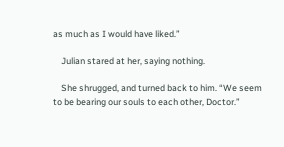as much as I would have liked.”

    Julian stared at her, saying nothing.

    She shrugged, and turned back to him. “We seem to be bearing our souls to each other, Doctor.”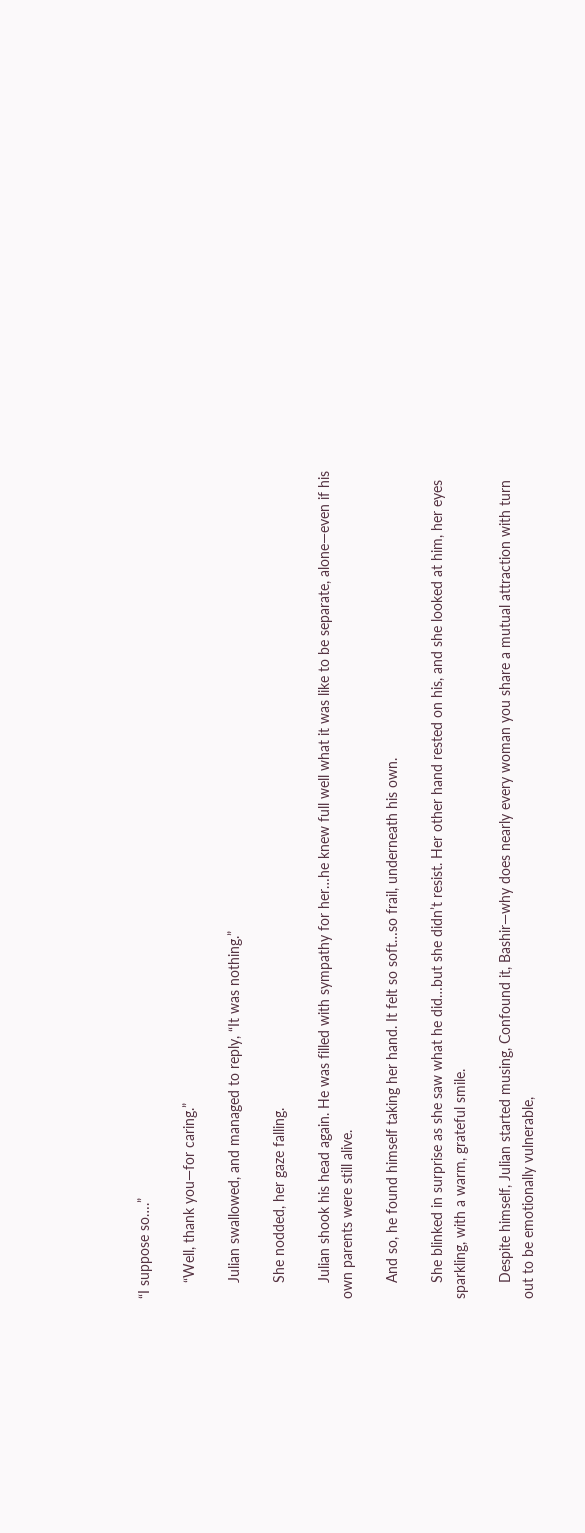“I suppose so….”

    “Well, thank you—for caring.”

    Julian swallowed, and managed to reply, “It was nothing.”

    She nodded, her gaze falling.

    Julian shook his head again. He was filled with sympathy for her…he knew full well what it was like to be separate, alone—even if his own parents were still alive.

    And so, he found himself taking her hand. It felt so soft…so frail, underneath his own.

    She blinked in surprise as she saw what he did…but she didn’t resist. Her other hand rested on his, and she looked at him, her eyes sparkling, with a warm, grateful smile.

    Despite himself, Julian started musing, Confound it, Bashir—why does nearly every woman you share a mutual attraction with turn out to be emotionally vulnerable,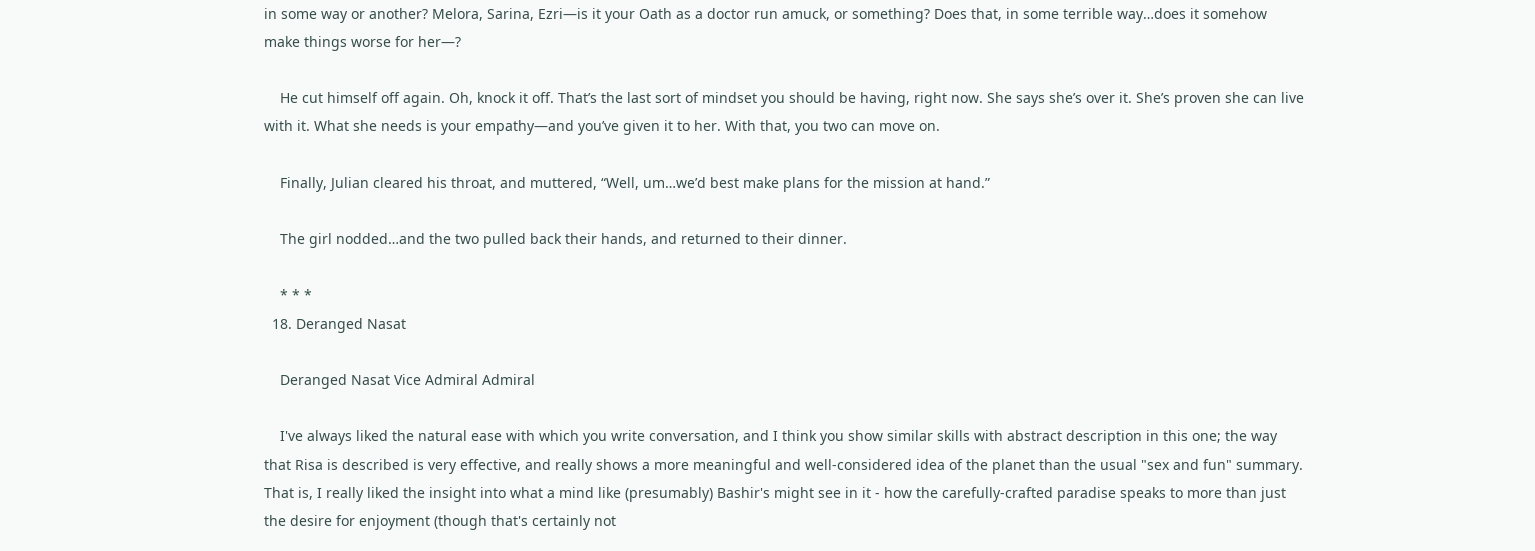in some way or another? Melora, Sarina, Ezri—is it your Oath as a doctor run amuck, or something? Does that, in some terrible way…does it somehow make things worse for her—?

    He cut himself off again. Oh, knock it off. That’s the last sort of mindset you should be having, right now. She says she’s over it. She’s proven she can live with it. What she needs is your empathy—and you’ve given it to her. With that, you two can move on.

    Finally, Julian cleared his throat, and muttered, “Well, um…we’d best make plans for the mission at hand.”

    The girl nodded…and the two pulled back their hands, and returned to their dinner.

    * * *
  18. Deranged Nasat

    Deranged Nasat Vice Admiral Admiral

    I've always liked the natural ease with which you write conversation, and I think you show similar skills with abstract description in this one; the way that Risa is described is very effective, and really shows a more meaningful and well-considered idea of the planet than the usual "sex and fun" summary. That is, I really liked the insight into what a mind like (presumably) Bashir's might see in it - how the carefully-crafted paradise speaks to more than just the desire for enjoyment (though that's certainly not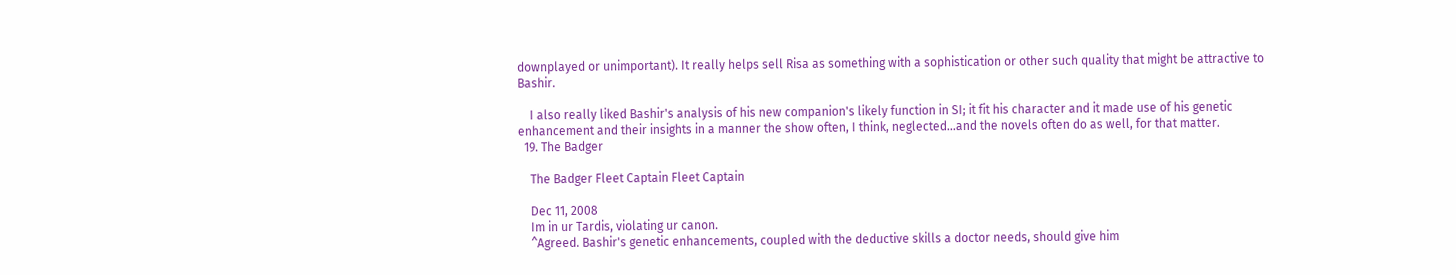downplayed or unimportant). It really helps sell Risa as something with a sophistication or other such quality that might be attractive to Bashir.

    I also really liked Bashir's analysis of his new companion's likely function in SI; it fit his character and it made use of his genetic enhancement and their insights in a manner the show often, I think, neglected...and the novels often do as well, for that matter.
  19. The Badger

    The Badger Fleet Captain Fleet Captain

    Dec 11, 2008
    Im in ur Tardis, violating ur canon.
    ^Agreed. Bashir's genetic enhancements, coupled with the deductive skills a doctor needs, should give him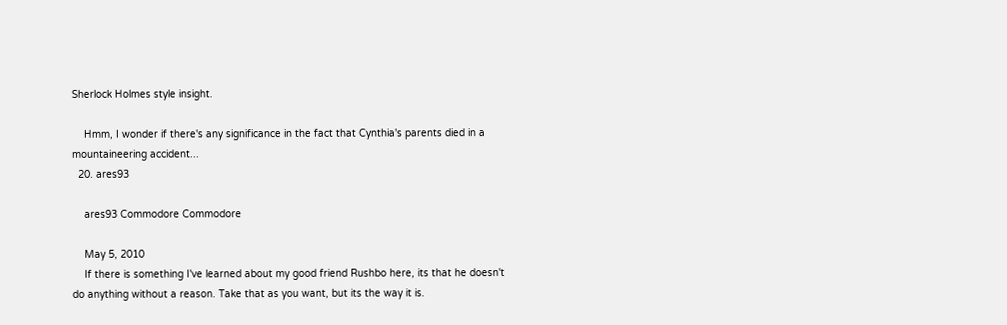Sherlock Holmes style insight.

    Hmm, I wonder if there's any significance in the fact that Cynthia's parents died in a mountaineering accident...
  20. ares93

    ares93 Commodore Commodore

    May 5, 2010
    If there is something I've learned about my good friend Rushbo here, its that he doesn't do anything without a reason. Take that as you want, but its the way it is.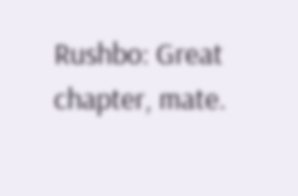Rushbo: Great chapter, mate.